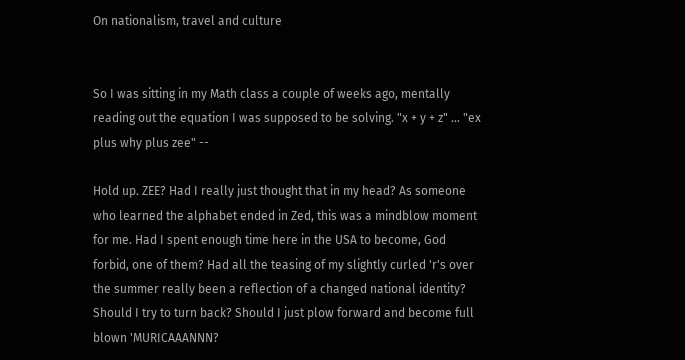On nationalism, travel and culture


So I was sitting in my Math class a couple of weeks ago, mentally reading out the equation I was supposed to be solving. "x + y + z" ... "ex plus why plus zee" --

Hold up. ZEE? Had I really just thought that in my head? As someone who learned the alphabet ended in Zed, this was a mindblow moment for me. Had I spent enough time here in the USA to become, God forbid, one of them? Had all the teasing of my slightly curled 'r's over the summer really been a reflection of a changed national identity? Should I try to turn back? Should I just plow forward and become full blown 'MURICAAANNN?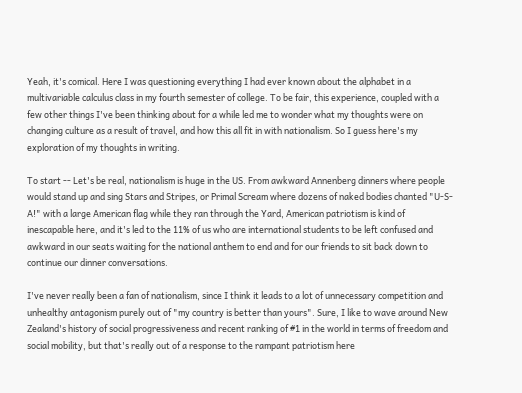Yeah, it's comical. Here I was questioning everything I had ever known about the alphabet in a multivariable calculus class in my fourth semester of college. To be fair, this experience, coupled with a few other things I've been thinking about for a while led me to wonder what my thoughts were on changing culture as a result of travel, and how this all fit in with nationalism. So I guess here's my exploration of my thoughts in writing.

To start -- Let's be real, nationalism is huge in the US. From awkward Annenberg dinners where people would stand up and sing Stars and Stripes, or Primal Scream where dozens of naked bodies chanted "U-S-A!" with a large American flag while they ran through the Yard, American patriotism is kind of inescapable here, and it's led to the 11% of us who are international students to be left confused and awkward in our seats waiting for the national anthem to end and for our friends to sit back down to continue our dinner conversations.

I've never really been a fan of nationalism, since I think it leads to a lot of unnecessary competition and unhealthy antagonism purely out of "my country is better than yours". Sure, I like to wave around New Zealand's history of social progressiveness and recent ranking of #1 in the world in terms of freedom and social mobility, but that's really out of a response to the rampant patriotism here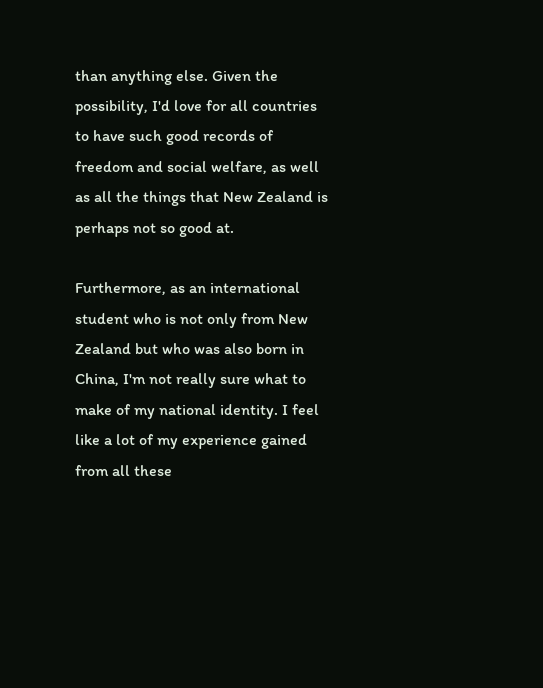than anything else. Given the possibility, I'd love for all countries to have such good records of freedom and social welfare, as well as all the things that New Zealand is perhaps not so good at.

Furthermore, as an international student who is not only from New Zealand but who was also born in China, I'm not really sure what to make of my national identity. I feel like a lot of my experience gained from all these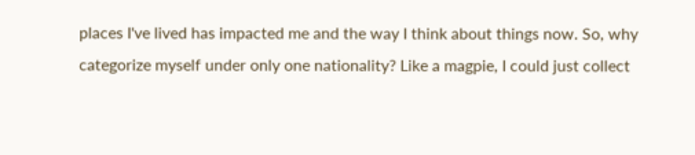places I've lived has impacted me and the way I think about things now. So, why categorize myself under only one nationality? Like a magpie, I could just collect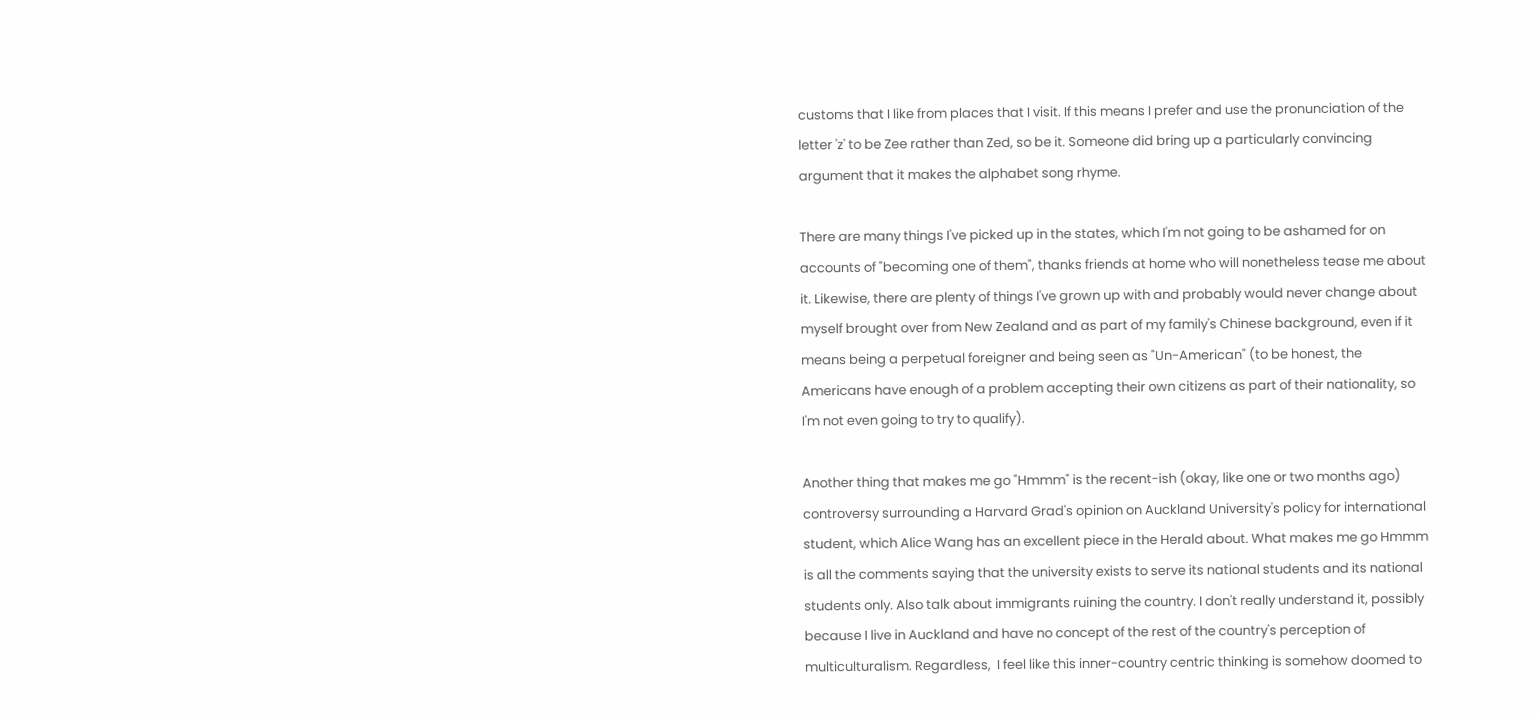customs that I like from places that I visit. If this means I prefer and use the pronunciation of the letter 'z' to be Zee rather than Zed, so be it. Someone did bring up a particularly convincing argument that it makes the alphabet song rhyme.

There are many things I've picked up in the states, which I'm not going to be ashamed for on accounts of "becoming one of them", thanks friends at home who will nonetheless tease me about it. Likewise, there are plenty of things I've grown up with and probably would never change about myself brought over from New Zealand and as part of my family's Chinese background, even if it means being a perpetual foreigner and being seen as "Un-American" (to be honest, the Americans have enough of a problem accepting their own citizens as part of their nationality, so I'm not even going to try to qualify).

Another thing that makes me go "Hmmm" is the recent-ish (okay, like one or two months ago) controversy surrounding a Harvard Grad's opinion on Auckland University's policy for international student, which Alice Wang has an excellent piece in the Herald about. What makes me go Hmmm is all the comments saying that the university exists to serve its national students and its national students only. Also talk about immigrants ruining the country. I don't really understand it, possibly because I live in Auckland and have no concept of the rest of the country's perception of multiculturalism. Regardless,  I feel like this inner-country centric thinking is somehow doomed to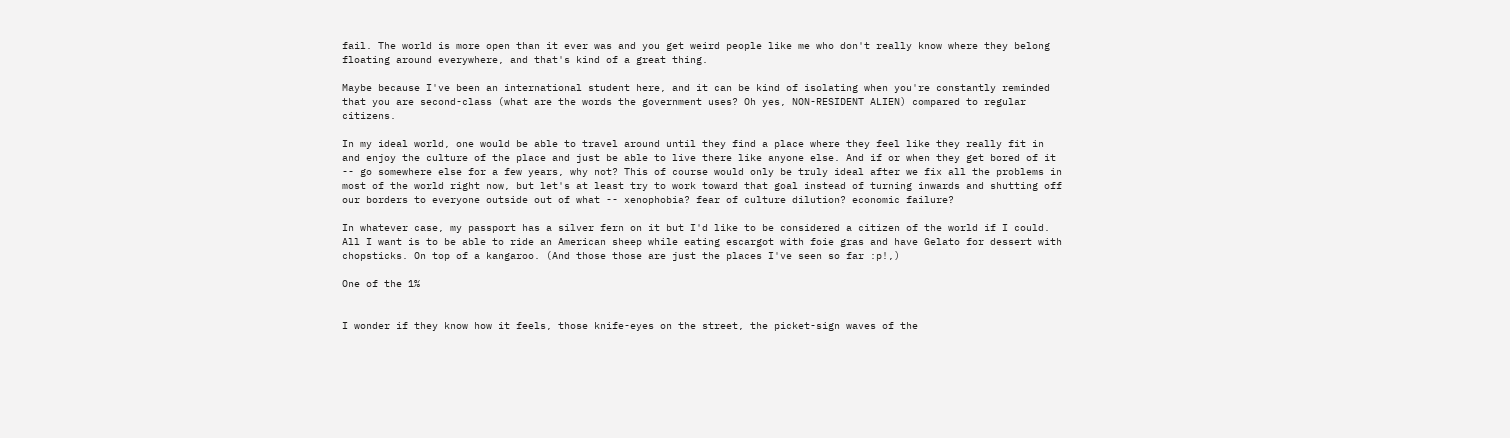fail. The world is more open than it ever was and you get weird people like me who don't really know where they belong floating around everywhere, and that's kind of a great thing.

Maybe because I've been an international student here, and it can be kind of isolating when you're constantly reminded that you are second-class (what are the words the government uses? Oh yes, NON-RESIDENT ALIEN) compared to regular citizens.

In my ideal world, one would be able to travel around until they find a place where they feel like they really fit in and enjoy the culture of the place and just be able to live there like anyone else. And if or when they get bored of it -- go somewhere else for a few years, why not? This of course would only be truly ideal after we fix all the problems in most of the world right now, but let's at least try to work toward that goal instead of turning inwards and shutting off our borders to everyone outside out of what -- xenophobia? fear of culture dilution? economic failure?

In whatever case, my passport has a silver fern on it but I'd like to be considered a citizen of the world if I could. All I want is to be able to ride an American sheep while eating escargot with foie gras and have Gelato for dessert with chopsticks. On top of a kangaroo. (And those those are just the places I've seen so far :p!,)

One of the 1%


I wonder if they know how it feels, those knife-eyes on the street, the picket-sign waves of the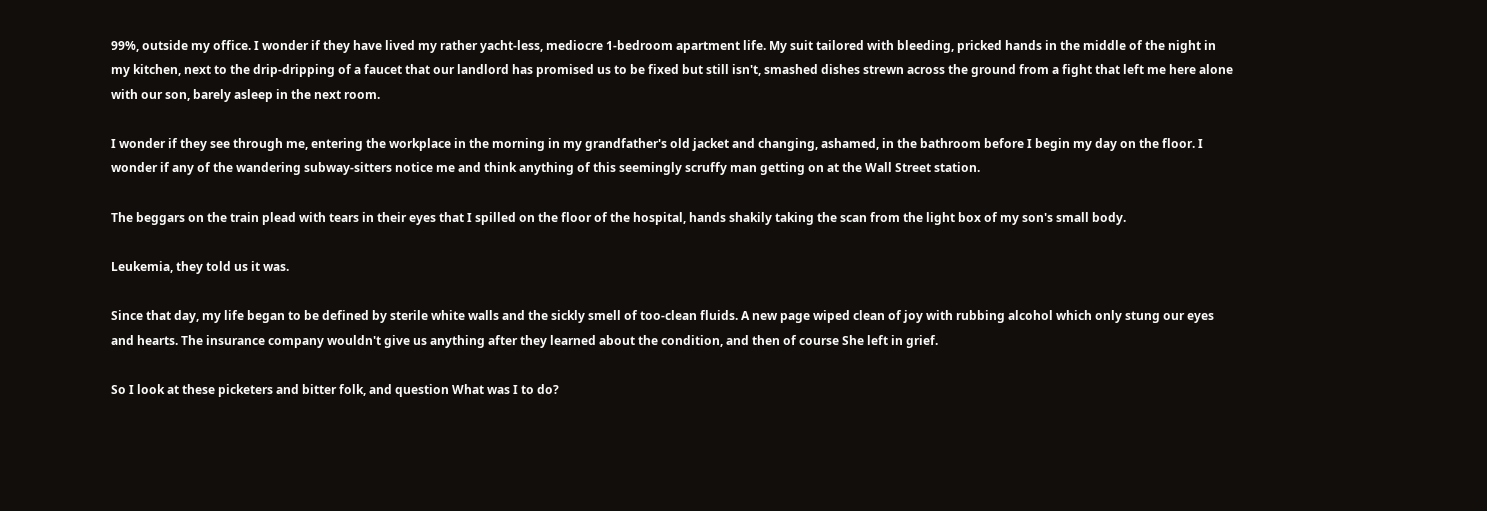99%, outside my office. I wonder if they have lived my rather yacht-less, mediocre 1-bedroom apartment life. My suit tailored with bleeding, pricked hands in the middle of the night in my kitchen, next to the drip-dripping of a faucet that our landlord has promised us to be fixed but still isn't, smashed dishes strewn across the ground from a fight that left me here alone with our son, barely asleep in the next room.

I wonder if they see through me, entering the workplace in the morning in my grandfather's old jacket and changing, ashamed, in the bathroom before I begin my day on the floor. I wonder if any of the wandering subway-sitters notice me and think anything of this seemingly scruffy man getting on at the Wall Street station.

The beggars on the train plead with tears in their eyes that I spilled on the floor of the hospital, hands shakily taking the scan from the light box of my son's small body.

Leukemia, they told us it was.

Since that day, my life began to be defined by sterile white walls and the sickly smell of too-clean fluids. A new page wiped clean of joy with rubbing alcohol which only stung our eyes and hearts. The insurance company wouldn't give us anything after they learned about the condition, and then of course She left in grief.

So I look at these picketers and bitter folk, and question What was I to do?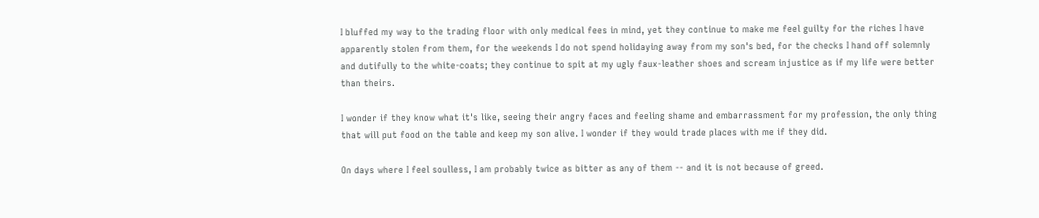I bluffed my way to the trading floor with only medical fees in mind, yet they continue to make me feel guilty for the riches I have apparently stolen from them, for the weekends I do not spend holidaying away from my son's bed, for the checks I hand off solemnly and dutifully to the white-coats; they continue to spit at my ugly faux-leather shoes and scream injustice as if my life were better than theirs.

I wonder if they know what it's like, seeing their angry faces and feeling shame and embarrassment for my profession, the only thing that will put food on the table and keep my son alive. I wonder if they would trade places with me if they did.

On days where I feel soulless, I am probably twice as bitter as any of them -- and it is not because of greed.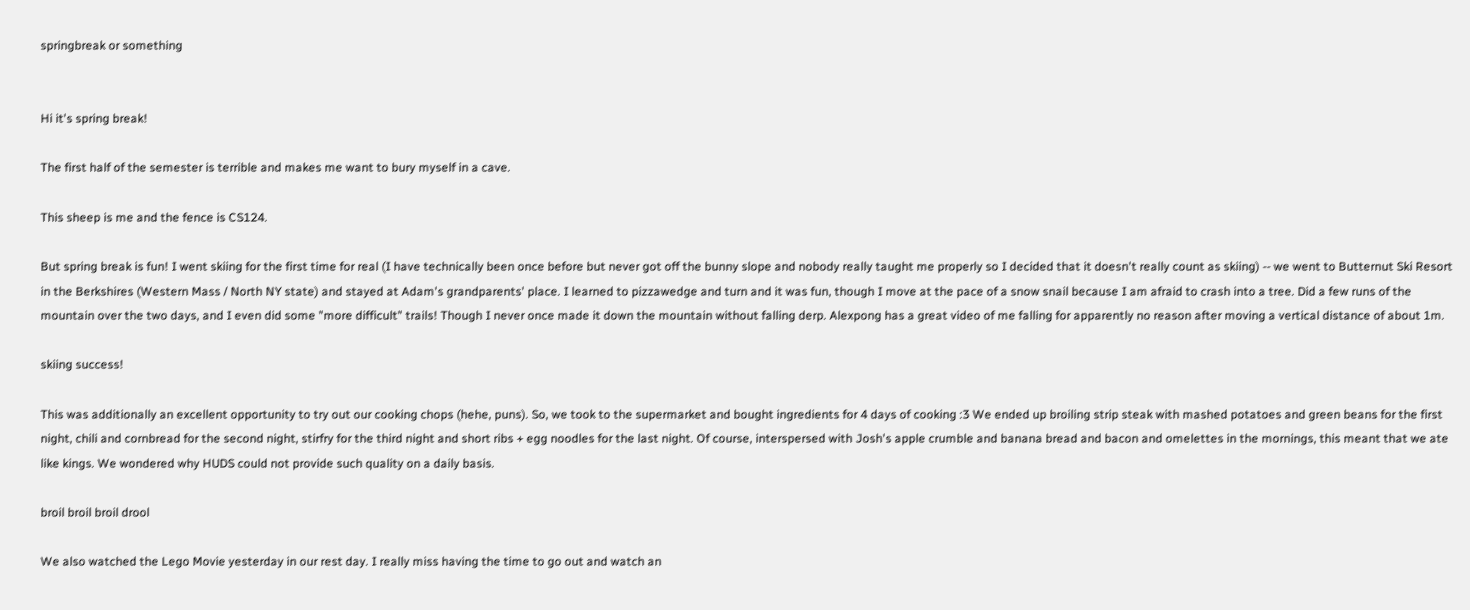springbreak or something


Hi it's spring break!

The first half of the semester is terrible and makes me want to bury myself in a cave.

This sheep is me and the fence is CS124.

But spring break is fun! I went skiing for the first time for real (I have technically been once before but never got off the bunny slope and nobody really taught me properly so I decided that it doesn't really count as skiing) -- we went to Butternut Ski Resort in the Berkshires (Western Mass / North NY state) and stayed at Adam's grandparents' place. I learned to pizzawedge and turn and it was fun, though I move at the pace of a snow snail because I am afraid to crash into a tree. Did a few runs of the mountain over the two days, and I even did some "more difficult" trails! Though I never once made it down the mountain without falling derp. Alexpong has a great video of me falling for apparently no reason after moving a vertical distance of about 1m.

skiing success!

This was additionally an excellent opportunity to try out our cooking chops (hehe, puns). So, we took to the supermarket and bought ingredients for 4 days of cooking :3 We ended up broiling strip steak with mashed potatoes and green beans for the first night, chili and cornbread for the second night, stirfry for the third night and short ribs + egg noodles for the last night. Of course, interspersed with Josh's apple crumble and banana bread and bacon and omelettes in the mornings, this meant that we ate like kings. We wondered why HUDS could not provide such quality on a daily basis.

broil broil broil drool

We also watched the Lego Movie yesterday in our rest day. I really miss having the time to go out and watch an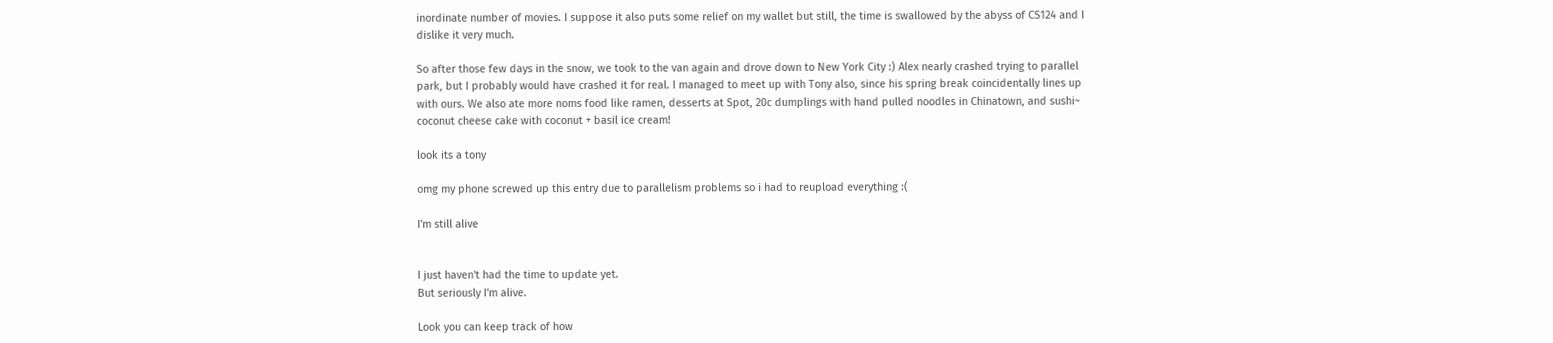inordinate number of movies. I suppose it also puts some relief on my wallet but still, the time is swallowed by the abyss of CS124 and I dislike it very much.

So after those few days in the snow, we took to the van again and drove down to New York City :) Alex nearly crashed trying to parallel park, but I probably would have crashed it for real. I managed to meet up with Tony also, since his spring break coincidentally lines up with ours. We also ate more noms food like ramen, desserts at Spot, 20c dumplings with hand pulled noodles in Chinatown, and sushi~
coconut cheese cake with coconut + basil ice cream!

look its a tony

omg my phone screwed up this entry due to parallelism problems so i had to reupload everything :(

I'm still alive


I just haven't had the time to update yet.
But seriously I'm alive.

Look you can keep track of how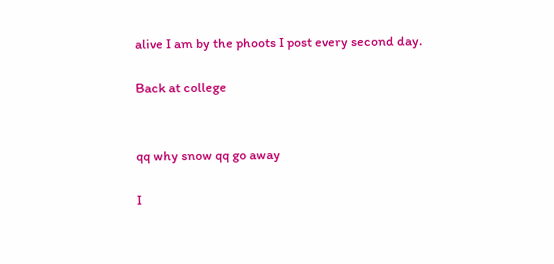alive I am by the phoots I post every second day.

Back at college


qq why snow qq go away

I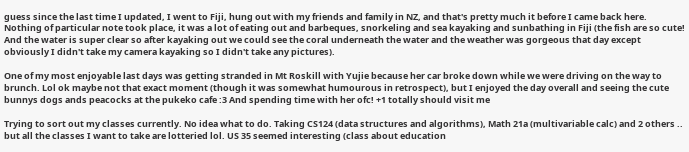guess since the last time I updated, I went to Fiji, hung out with my friends and family in NZ, and that's pretty much it before I came back here. Nothing of particular note took place, it was a lot of eating out and barbeques, snorkeling and sea kayaking and sunbathing in Fiji (the fish are so cute! And the water is super clear so after kayaking out we could see the coral underneath the water and the weather was gorgeous that day except obviously I didn't take my camera kayaking so I didn't take any pictures).

One of my most enjoyable last days was getting stranded in Mt Roskill with Yujie because her car broke down while we were driving on the way to brunch. Lol ok maybe not that exact moment (though it was somewhat humourous in retrospect), but I enjoyed the day overall and seeing the cute bunnys dogs ands peacocks at the pukeko cafe :3 And spending time with her ofc! +1 totally should visit me

Trying to sort out my classes currently. No idea what to do. Taking CS124 (data structures and algorithms), Math 21a (multivariable calc) and 2 others .. but all the classes I want to take are lotteried lol. US 35 seemed interesting (class about education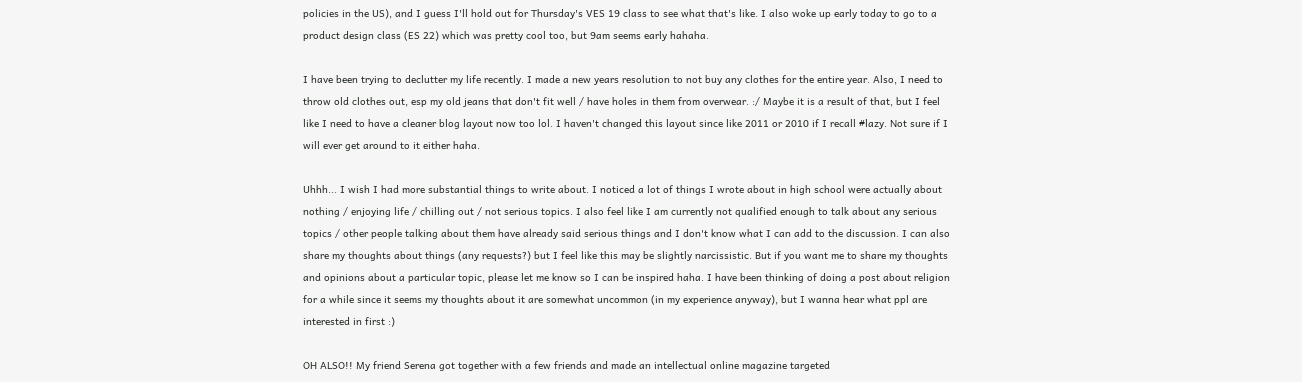policies in the US), and I guess I'll hold out for Thursday's VES 19 class to see what that's like. I also woke up early today to go to a product design class (ES 22) which was pretty cool too, but 9am seems early hahaha.

I have been trying to declutter my life recently. I made a new years resolution to not buy any clothes for the entire year. Also, I need to throw old clothes out, esp my old jeans that don't fit well / have holes in them from overwear. :/ Maybe it is a result of that, but I feel like I need to have a cleaner blog layout now too lol. I haven't changed this layout since like 2011 or 2010 if I recall #lazy. Not sure if I will ever get around to it either haha.

Uhhh... I wish I had more substantial things to write about. I noticed a lot of things I wrote about in high school were actually about nothing / enjoying life / chilling out / not serious topics. I also feel like I am currently not qualified enough to talk about any serious topics / other people talking about them have already said serious things and I don't know what I can add to the discussion. I can also share my thoughts about things (any requests?) but I feel like this may be slightly narcissistic. But if you want me to share my thoughts and opinions about a particular topic, please let me know so I can be inspired haha. I have been thinking of doing a post about religion for a while since it seems my thoughts about it are somewhat uncommon (in my experience anyway), but I wanna hear what ppl are interested in first :)

OH ALSO!! My friend Serena got together with a few friends and made an intellectual online magazine targeted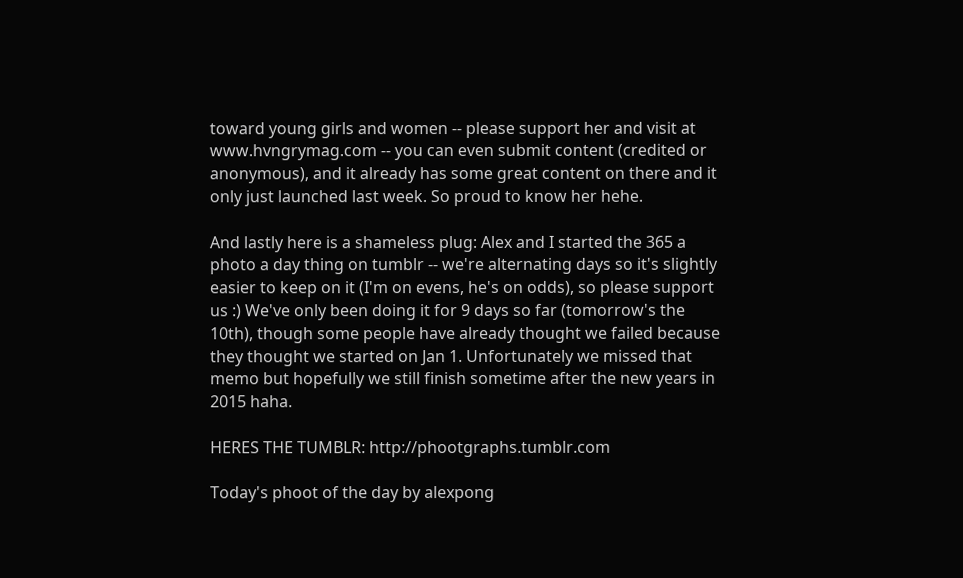toward young girls and women -- please support her and visit at www.hvngrymag.com -- you can even submit content (credited or anonymous), and it already has some great content on there and it only just launched last week. So proud to know her hehe.

And lastly here is a shameless plug: Alex and I started the 365 a photo a day thing on tumblr -- we're alternating days so it's slightly easier to keep on it (I'm on evens, he's on odds), so please support us :) We've only been doing it for 9 days so far (tomorrow's the 10th), though some people have already thought we failed because they thought we started on Jan 1. Unfortunately we missed that memo but hopefully we still finish sometime after the new years in 2015 haha.

HERES THE TUMBLR: http://phootgraphs.tumblr.com

Today's phoot of the day by alexpong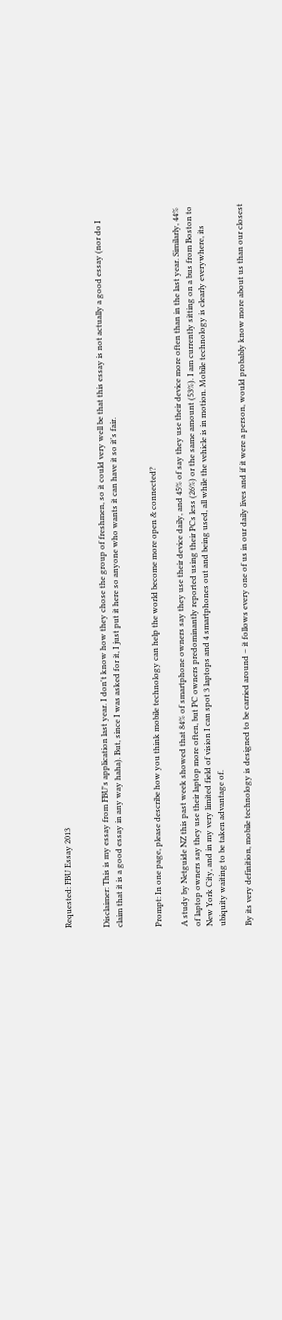Requested: FBU Essay 2013


Disclaimer: This is my essay from FBU's application last year. I don't know how they chose the group of freshmen, so it could very well be that this essay is not actually a good essay (nor do I claim that it is a good essay in any way haha). But, since I was asked for it, I just put it here so anyone who wants it can have it so it's fair.


Prompt: In one page, please describe how you think mobile technology can help the world become more open & connected?

A study by Netguide NZ this past week showed that 84% of smartphone owners say they use their device daily, and 45% of say they use their device more often than in the last year. Similarly, 44% of laptop owners say they use their laptop more often, but PC owners predominantly reported using their PCs less (26%) or the same amount (53%). I am currently sitting on a bus from Boston to New York City, and in my very limited field of vision I can spot 3 laptops and 4 smartphones out and being used, all while the vehicle is in motion. Mobile technology is clearly everywhere, its ubiquity waiting to be taken advantage of.

By its very definition, mobile technology is designed to be carried around – it follows every one of us in our daily lives and if it were a person, would probably know more about us than our closest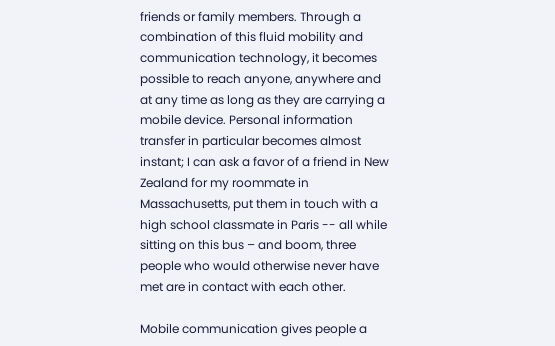friends or family members. Through a combination of this fluid mobility and communication technology, it becomes possible to reach anyone, anywhere and at any time as long as they are carrying a mobile device. Personal information transfer in particular becomes almost instant; I can ask a favor of a friend in New Zealand for my roommate in Massachusetts, put them in touch with a high school classmate in Paris -- all while sitting on this bus – and boom, three people who would otherwise never have met are in contact with each other.

Mobile communication gives people a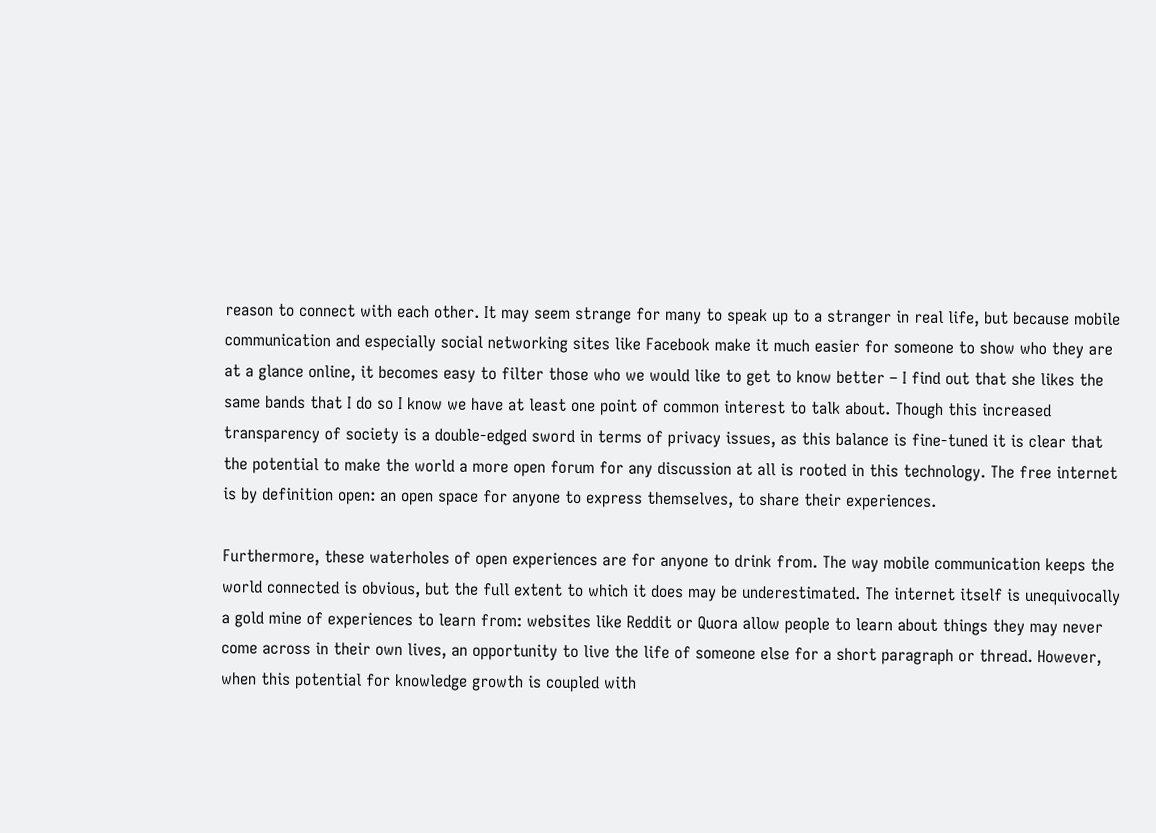reason to connect with each other. It may seem strange for many to speak up to a stranger in real life, but because mobile communication and especially social networking sites like Facebook make it much easier for someone to show who they are at a glance online, it becomes easy to filter those who we would like to get to know better – I find out that she likes the same bands that I do so I know we have at least one point of common interest to talk about. Though this increased transparency of society is a double-edged sword in terms of privacy issues, as this balance is fine-tuned it is clear that the potential to make the world a more open forum for any discussion at all is rooted in this technology. The free internet is by definition open: an open space for anyone to express themselves, to share their experiences.

Furthermore, these waterholes of open experiences are for anyone to drink from. The way mobile communication keeps the world connected is obvious, but the full extent to which it does may be underestimated. The internet itself is unequivocally a gold mine of experiences to learn from: websites like Reddit or Quora allow people to learn about things they may never come across in their own lives, an opportunity to live the life of someone else for a short paragraph or thread. However, when this potential for knowledge growth is coupled with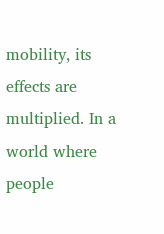mobility, its effects are multiplied. In a world where people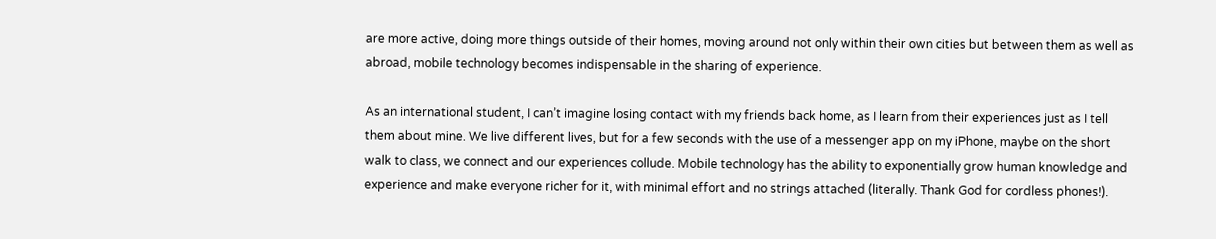are more active, doing more things outside of their homes, moving around not only within their own cities but between them as well as abroad, mobile technology becomes indispensable in the sharing of experience.

As an international student, I can’t imagine losing contact with my friends back home, as I learn from their experiences just as I tell them about mine. We live different lives, but for a few seconds with the use of a messenger app on my iPhone, maybe on the short walk to class, we connect and our experiences collude. Mobile technology has the ability to exponentially grow human knowledge and experience and make everyone richer for it, with minimal effort and no strings attached (literally. Thank God for cordless phones!).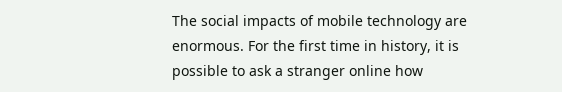The social impacts of mobile technology are enormous. For the first time in history, it is possible to ask a stranger online how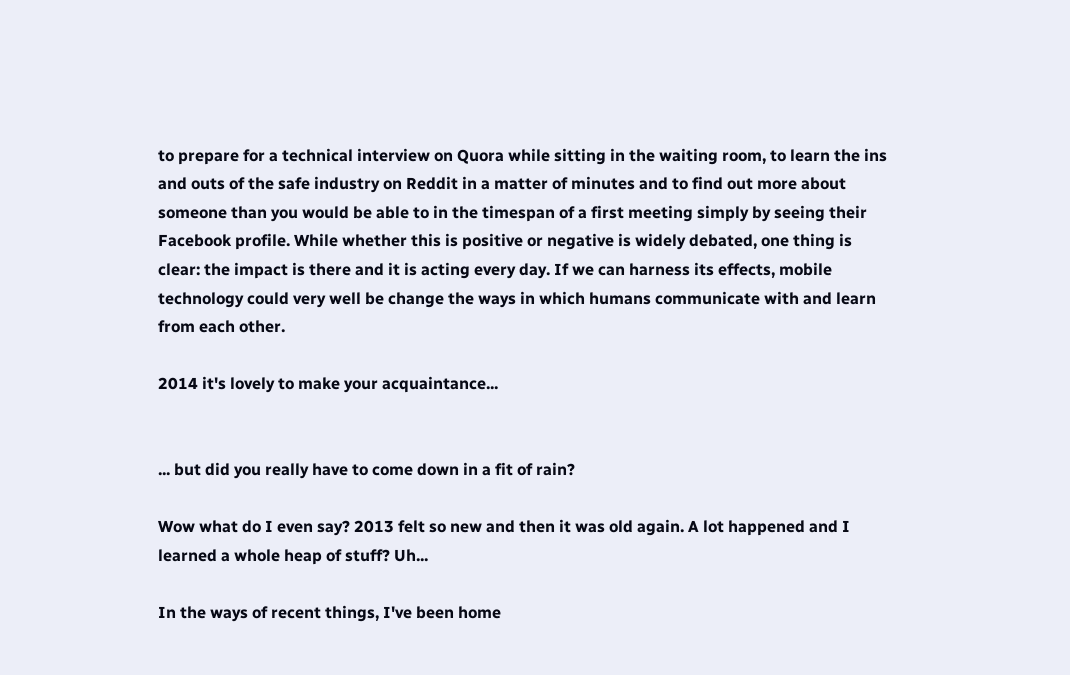to prepare for a technical interview on Quora while sitting in the waiting room, to learn the ins and outs of the safe industry on Reddit in a matter of minutes and to find out more about someone than you would be able to in the timespan of a first meeting simply by seeing their Facebook profile. While whether this is positive or negative is widely debated, one thing is clear: the impact is there and it is acting every day. If we can harness its effects, mobile technology could very well be change the ways in which humans communicate with and learn from each other.

2014 it's lovely to make your acquaintance...


... but did you really have to come down in a fit of rain?

Wow what do I even say? 2013 felt so new and then it was old again. A lot happened and I learned a whole heap of stuff? Uh...

In the ways of recent things, I've been home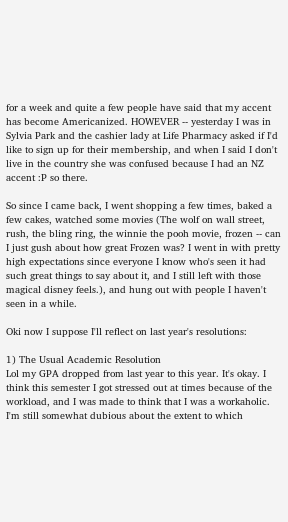for a week and quite a few people have said that my accent has become Americanized. HOWEVER -- yesterday I was in Sylvia Park and the cashier lady at Life Pharmacy asked if I'd like to sign up for their membership, and when I said I don't live in the country she was confused because I had an NZ accent :P so there.

So since I came back, I went shopping a few times, baked a few cakes, watched some movies (The wolf on wall street, rush, the bling ring, the winnie the pooh movie, frozen -- can I just gush about how great Frozen was? I went in with pretty high expectations since everyone I know who's seen it had such great things to say about it, and I still left with those magical disney feels.), and hung out with people I haven't seen in a while.

Oki now I suppose I'll reflect on last year's resolutions:

1) The Usual Academic Resolution
Lol my GPA dropped from last year to this year. It's okay. I think this semester I got stressed out at times because of the workload, and I was made to think that I was a workaholic. I'm still somewhat dubious about the extent to which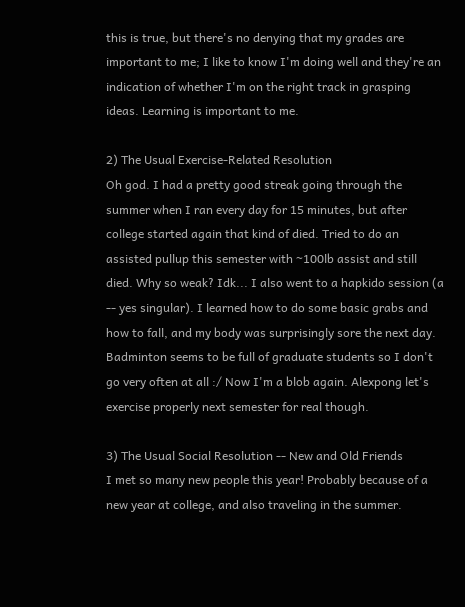this is true, but there's no denying that my grades are important to me; I like to know I'm doing well and they're an indication of whether I'm on the right track in grasping ideas. Learning is important to me.

2) The Usual Exercise-Related Resolution
Oh god. I had a pretty good streak going through the summer when I ran every day for 15 minutes, but after college started again that kind of died. Tried to do an assisted pullup this semester with ~100lb assist and still died. Why so weak? Idk... I also went to a hapkido session (a -- yes singular). I learned how to do some basic grabs and how to fall, and my body was surprisingly sore the next day. Badminton seems to be full of graduate students so I don't go very often at all :/ Now I'm a blob again. Alexpong let's exercise properly next semester for real though.

3) The Usual Social Resolution -- New and Old Friends
I met so many new people this year! Probably because of a new year at college, and also traveling in the summer.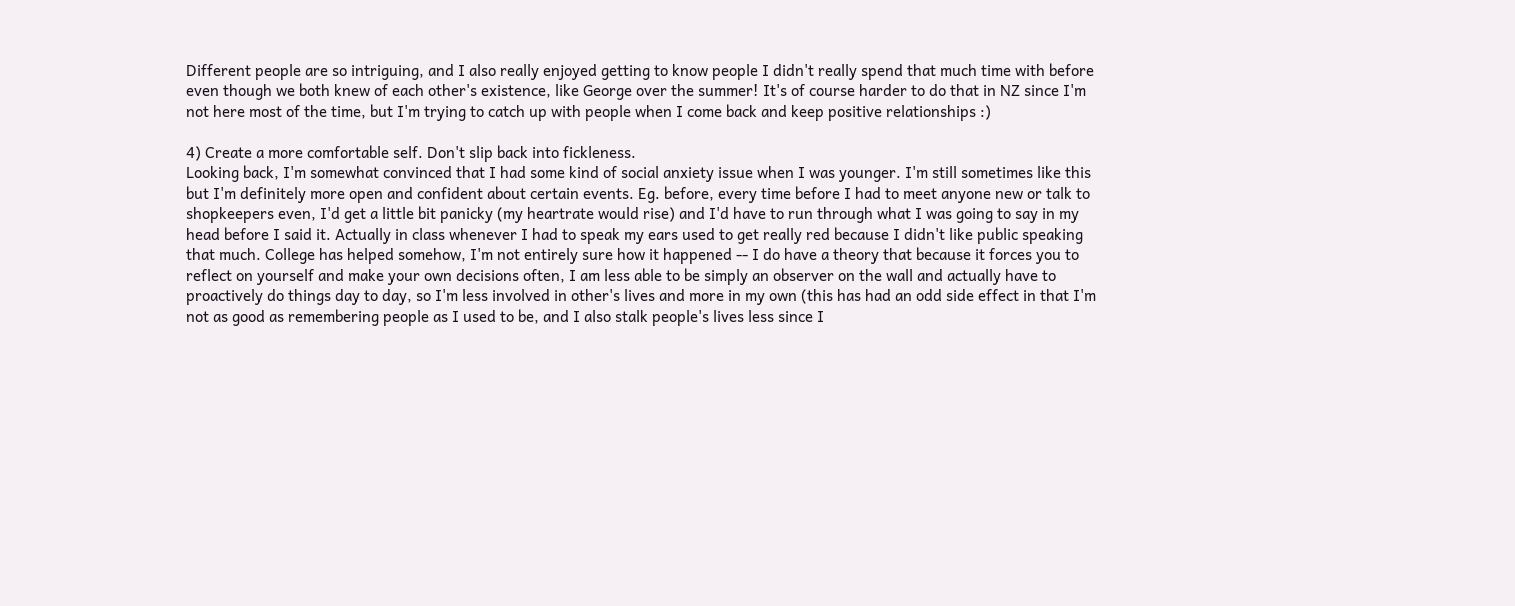Different people are so intriguing, and I also really enjoyed getting to know people I didn't really spend that much time with before even though we both knew of each other's existence, like George over the summer! It's of course harder to do that in NZ since I'm not here most of the time, but I'm trying to catch up with people when I come back and keep positive relationships :)

4) Create a more comfortable self. Don't slip back into fickleness.
Looking back, I'm somewhat convinced that I had some kind of social anxiety issue when I was younger. I'm still sometimes like this but I'm definitely more open and confident about certain events. Eg. before, every time before I had to meet anyone new or talk to shopkeepers even, I'd get a little bit panicky (my heartrate would rise) and I'd have to run through what I was going to say in my head before I said it. Actually in class whenever I had to speak my ears used to get really red because I didn't like public speaking that much. College has helped somehow, I'm not entirely sure how it happened -- I do have a theory that because it forces you to reflect on yourself and make your own decisions often, I am less able to be simply an observer on the wall and actually have to proactively do things day to day, so I'm less involved in other's lives and more in my own (this has had an odd side effect in that I'm not as good as remembering people as I used to be, and I also stalk people's lives less since I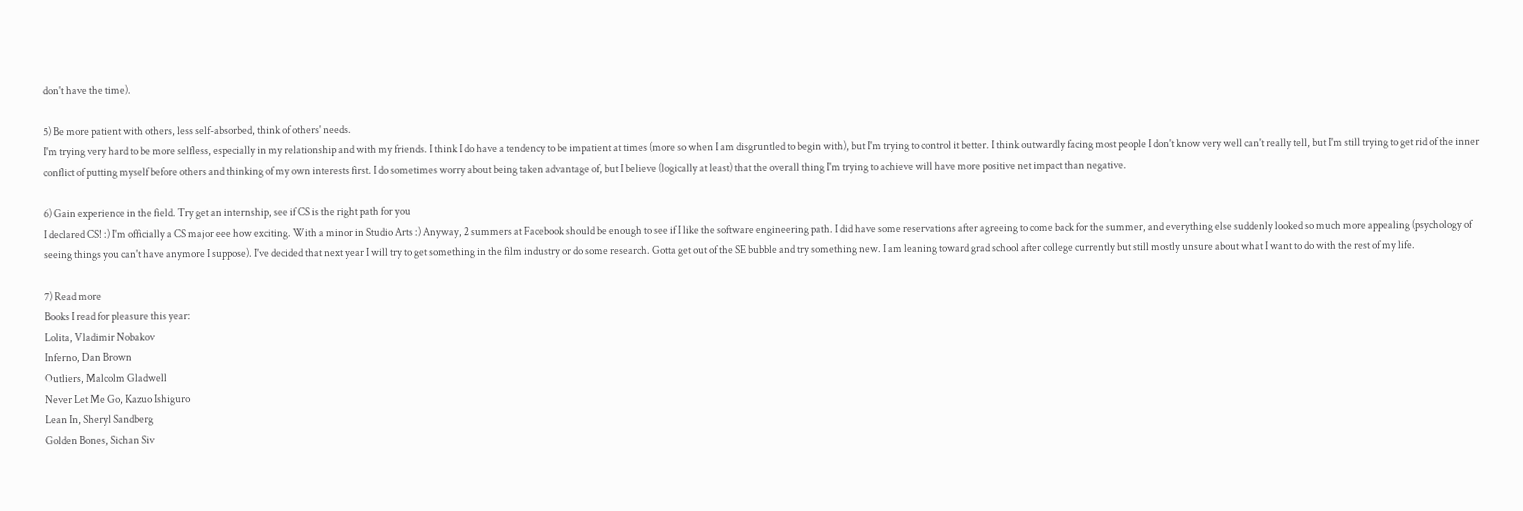don't have the time).

5) Be more patient with others, less self-absorbed, think of others' needs.
I'm trying very hard to be more selfless, especially in my relationship and with my friends. I think I do have a tendency to be impatient at times (more so when I am disgruntled to begin with), but I'm trying to control it better. I think outwardly facing most people I don't know very well can't really tell, but I'm still trying to get rid of the inner conflict of putting myself before others and thinking of my own interests first. I do sometimes worry about being taken advantage of, but I believe (logically at least) that the overall thing I'm trying to achieve will have more positive net impact than negative.

6) Gain experience in the field. Try get an internship, see if CS is the right path for you
I declared CS! :) I'm officially a CS major eee how exciting. With a minor in Studio Arts :) Anyway, 2 summers at Facebook should be enough to see if I like the software engineering path. I did have some reservations after agreeing to come back for the summer, and everything else suddenly looked so much more appealing (psychology of seeing things you can't have anymore I suppose). I've decided that next year I will try to get something in the film industry or do some research. Gotta get out of the SE bubble and try something new. I am leaning toward grad school after college currently but still mostly unsure about what I want to do with the rest of my life.

7) Read more
Books I read for pleasure this year:
Lolita, Vladimir Nobakov
Inferno, Dan Brown
Outliers, Malcolm Gladwell
Never Let Me Go, Kazuo Ishiguro
Lean In, Sheryl Sandberg
Golden Bones, Sichan Siv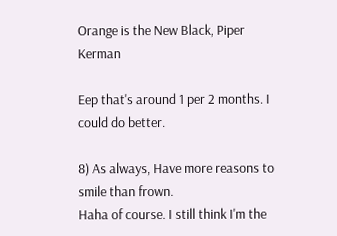Orange is the New Black, Piper Kerman

Eep that's around 1 per 2 months. I could do better.

8) As always, Have more reasons to smile than frown.
Haha of course. I still think I'm the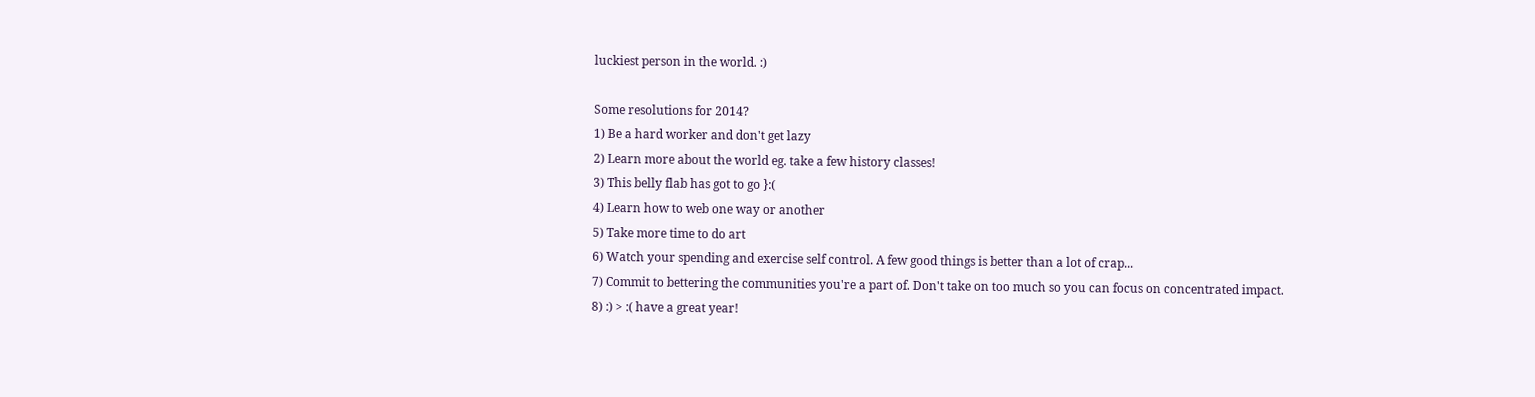luckiest person in the world. :)

Some resolutions for 2014?
1) Be a hard worker and don't get lazy
2) Learn more about the world eg. take a few history classes!
3) This belly flab has got to go }:(
4) Learn how to web one way or another
5) Take more time to do art
6) Watch your spending and exercise self control. A few good things is better than a lot of crap...
7) Commit to bettering the communities you're a part of. Don't take on too much so you can focus on concentrated impact.
8) :) > :( have a great year!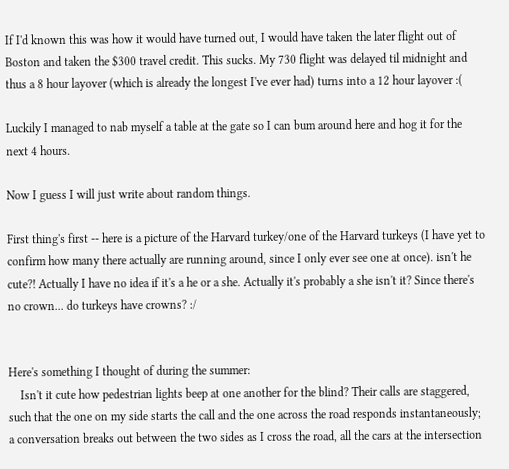If I'd known this was how it would have turned out, I would have taken the later flight out of Boston and taken the $300 travel credit. This sucks. My 730 flight was delayed til midnight and thus a 8 hour layover (which is already the longest I've ever had) turns into a 12 hour layover :(

Luckily I managed to nab myself a table at the gate so I can bum around here and hog it for the next 4 hours.

Now I guess I will just write about random things.

First thing's first -- here is a picture of the Harvard turkey/one of the Harvard turkeys (I have yet to confirm how many there actually are running around, since I only ever see one at once). isn't he cute?! Actually I have no idea if it's a he or a she. Actually it's probably a she isn't it? Since there's no crown... do turkeys have crowns? :/


Here's something I thought of during the summer:
    Isn't it cute how pedestrian lights beep at one another for the blind? Their calls are staggered, such that the one on my side starts the call and the one across the road responds instantaneously; a conversation breaks out between the two sides as I cross the road, all the cars at the intersection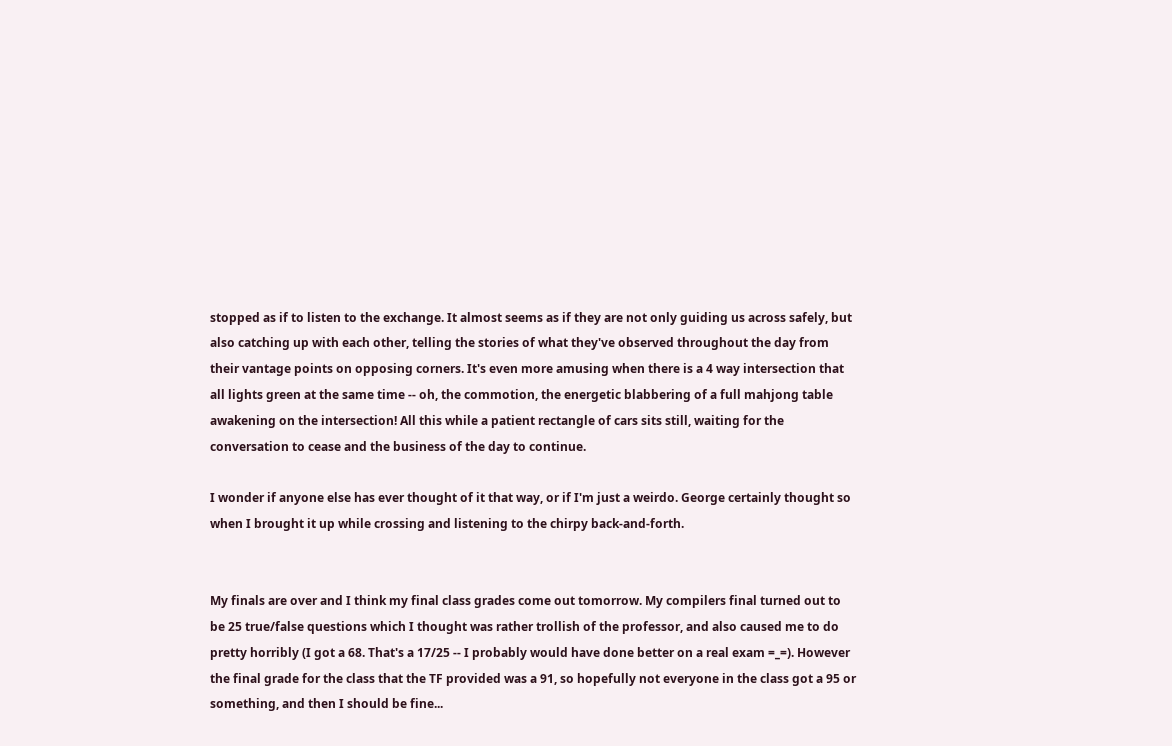stopped as if to listen to the exchange. It almost seems as if they are not only guiding us across safely, but also catching up with each other, telling the stories of what they've observed throughout the day from their vantage points on opposing corners. It's even more amusing when there is a 4 way intersection that all lights green at the same time -- oh, the commotion, the energetic blabbering of a full mahjong table awakening on the intersection! All this while a patient rectangle of cars sits still, waiting for the conversation to cease and the business of the day to continue.

I wonder if anyone else has ever thought of it that way, or if I'm just a weirdo. George certainly thought so when I brought it up while crossing and listening to the chirpy back-and-forth.


My finals are over and I think my final class grades come out tomorrow. My compilers final turned out to be 25 true/false questions which I thought was rather trollish of the professor, and also caused me to do pretty horribly (I got a 68. That's a 17/25 -- I probably would have done better on a real exam =_=). However the final grade for the class that the TF provided was a 91, so hopefully not everyone in the class got a 95 or something, and then I should be fine...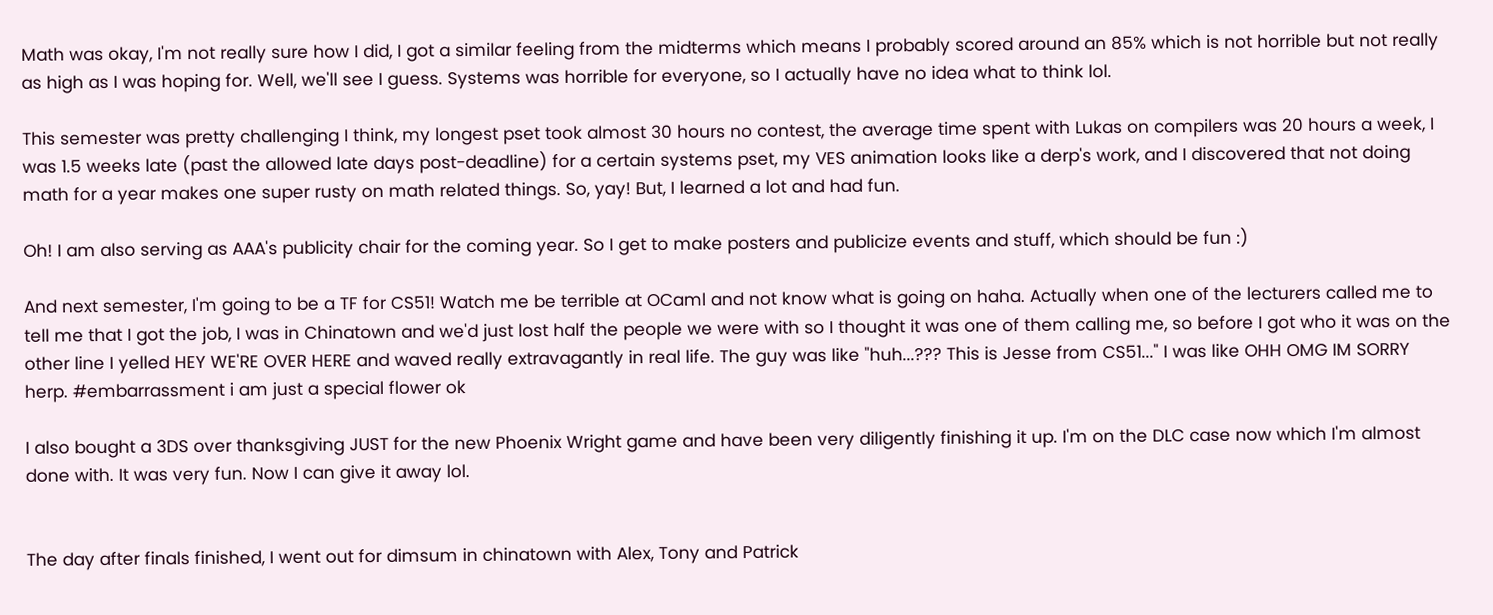Math was okay, I'm not really sure how I did, I got a similar feeling from the midterms which means I probably scored around an 85% which is not horrible but not really as high as I was hoping for. Well, we'll see I guess. Systems was horrible for everyone, so I actually have no idea what to think lol.

This semester was pretty challenging I think, my longest pset took almost 30 hours no contest, the average time spent with Lukas on compilers was 20 hours a week, I was 1.5 weeks late (past the allowed late days post-deadline) for a certain systems pset, my VES animation looks like a derp's work, and I discovered that not doing math for a year makes one super rusty on math related things. So, yay! But, I learned a lot and had fun.

Oh! I am also serving as AAA's publicity chair for the coming year. So I get to make posters and publicize events and stuff, which should be fun :)

And next semester, I'm going to be a TF for CS51! Watch me be terrible at OCaml and not know what is going on haha. Actually when one of the lecturers called me to tell me that I got the job, I was in Chinatown and we'd just lost half the people we were with so I thought it was one of them calling me, so before I got who it was on the other line I yelled HEY WE'RE OVER HERE and waved really extravagantly in real life. The guy was like "huh...??? This is Jesse from CS51..." I was like OHH OMG IM SORRY herp. #embarrassment i am just a special flower ok

I also bought a 3DS over thanksgiving JUST for the new Phoenix Wright game and have been very diligently finishing it up. I'm on the DLC case now which I'm almost done with. It was very fun. Now I can give it away lol.


The day after finals finished, I went out for dimsum in chinatown with Alex, Tony and Patrick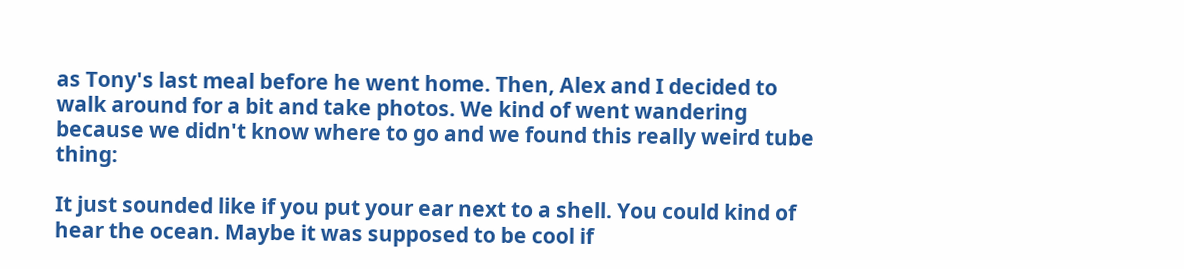as Tony's last meal before he went home. Then, Alex and I decided to walk around for a bit and take photos. We kind of went wandering because we didn't know where to go and we found this really weird tube thing:

It just sounded like if you put your ear next to a shell. You could kind of hear the ocean. Maybe it was supposed to be cool if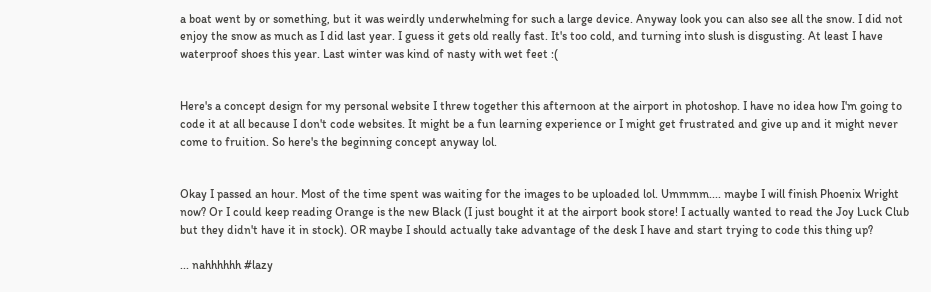a boat went by or something, but it was weirdly underwhelming for such a large device. Anyway look you can also see all the snow. I did not enjoy the snow as much as I did last year. I guess it gets old really fast. It's too cold, and turning into slush is disgusting. At least I have waterproof shoes this year. Last winter was kind of nasty with wet feet :(


Here's a concept design for my personal website I threw together this afternoon at the airport in photoshop. I have no idea how I'm going to code it at all because I don't code websites. It might be a fun learning experience or I might get frustrated and give up and it might never come to fruition. So here's the beginning concept anyway lol.


Okay I passed an hour. Most of the time spent was waiting for the images to be uploaded lol. Ummmm.... maybe I will finish Phoenix Wright now? Or I could keep reading Orange is the new Black (I just bought it at the airport book store! I actually wanted to read the Joy Luck Club but they didn't have it in stock). OR maybe I should actually take advantage of the desk I have and start trying to code this thing up?

... nahhhhhh #lazy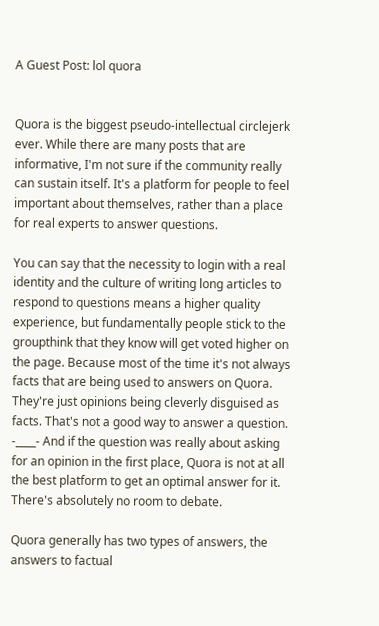A Guest Post: lol quora


Quora is the biggest pseudo-intellectual circlejerk ever. While there are many posts that are informative, I'm not sure if the community really can sustain itself. It's a platform for people to feel important about themselves, rather than a place for real experts to answer questions.

You can say that the necessity to login with a real identity and the culture of writing long articles to respond to questions means a higher quality experience, but fundamentally people stick to the groupthink that they know will get voted higher on the page. Because most of the time it's not always facts that are being used to answers on Quora. They're just opinions being cleverly disguised as facts. That's not a good way to answer a question. -____- And if the question was really about asking for an opinion in the first place, Quora is not at all the best platform to get an optimal answer for it. There's absolutely no room to debate.

Quora generally has two types of answers, the answers to factual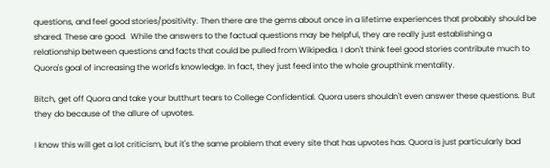questions, and feel good stories/positivity. Then there are the gems about once in a lifetime experiences that probably should be shared. These are good.  While the answers to the factual questions may be helpful, they are really just establishing a relationship between questions and facts that could be pulled from Wikipedia. I don't think feel good stories contribute much to Quora's goal of increasing the world's knowledge. In fact, they just feed into the whole groupthink mentality.

Bitch, get off Quora and take your butthurt tears to College Confidential. Quora users shouldn't even answer these questions. But they do because of the allure of upvotes.

I know this will get a lot criticism, but it's the same problem that every site that has upvotes has. Quora is just particularly bad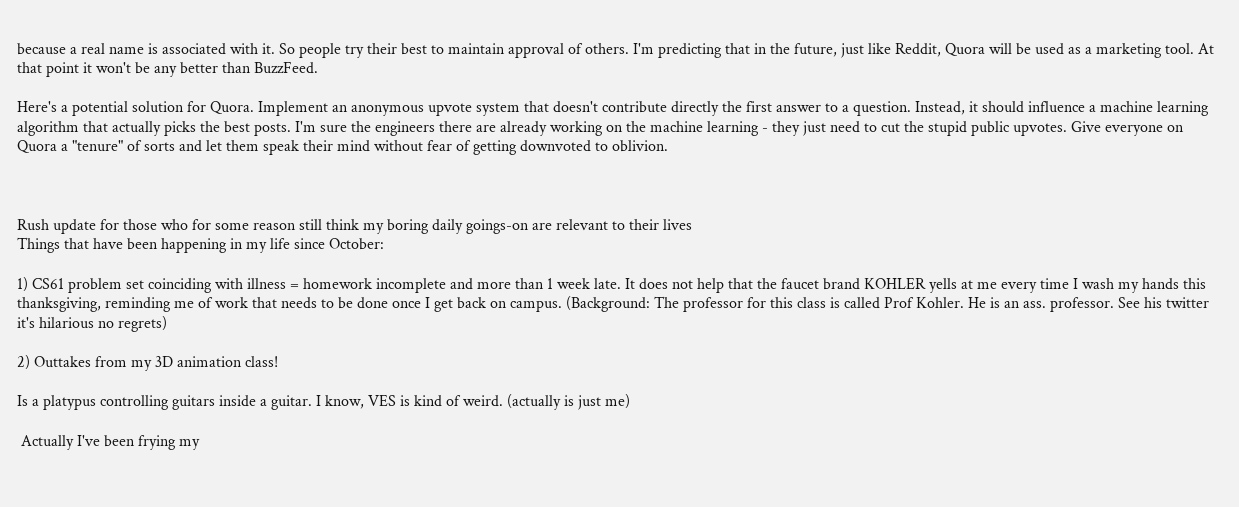because a real name is associated with it. So people try their best to maintain approval of others. I'm predicting that in the future, just like Reddit, Quora will be used as a marketing tool. At that point it won't be any better than BuzzFeed.

Here's a potential solution for Quora. Implement an anonymous upvote system that doesn't contribute directly the first answer to a question. Instead, it should influence a machine learning algorithm that actually picks the best posts. I'm sure the engineers there are already working on the machine learning - they just need to cut the stupid public upvotes. Give everyone on Quora a "tenure" of sorts and let them speak their mind without fear of getting downvoted to oblivion.



Rush update for those who for some reason still think my boring daily goings-on are relevant to their lives
Things that have been happening in my life since October:

1) CS61 problem set coinciding with illness = homework incomplete and more than 1 week late. It does not help that the faucet brand KOHLER yells at me every time I wash my hands this thanksgiving, reminding me of work that needs to be done once I get back on campus. (Background: The professor for this class is called Prof Kohler. He is an ass. professor. See his twitter it's hilarious no regrets)

2) Outtakes from my 3D animation class!

Is a platypus controlling guitars inside a guitar. I know, VES is kind of weird. (actually is just me)

 Actually I've been frying my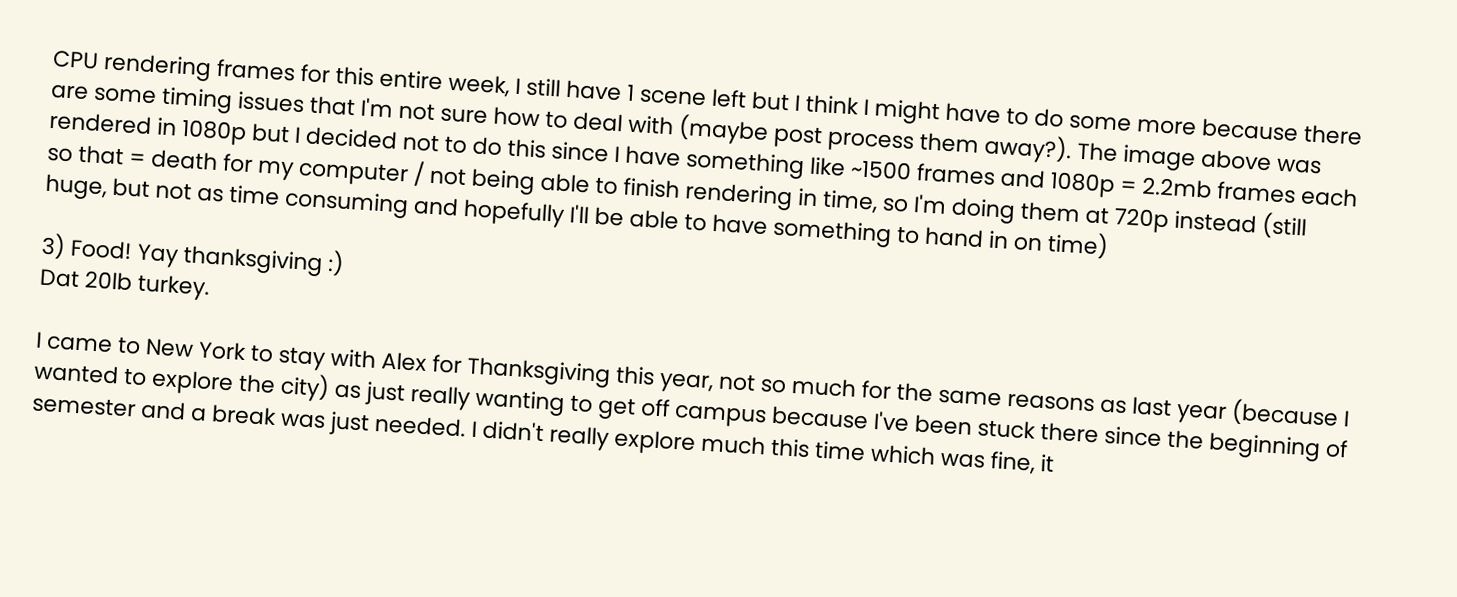CPU rendering frames for this entire week, I still have 1 scene left but I think I might have to do some more because there are some timing issues that I'm not sure how to deal with (maybe post process them away?). The image above was rendered in 1080p but I decided not to do this since I have something like ~1500 frames and 1080p = 2.2mb frames each so that = death for my computer / not being able to finish rendering in time, so I'm doing them at 720p instead (still huge, but not as time consuming and hopefully I'll be able to have something to hand in on time)

3) Food! Yay thanksgiving :)
Dat 20lb turkey.

I came to New York to stay with Alex for Thanksgiving this year, not so much for the same reasons as last year (because I wanted to explore the city) as just really wanting to get off campus because I've been stuck there since the beginning of semester and a break was just needed. I didn't really explore much this time which was fine, it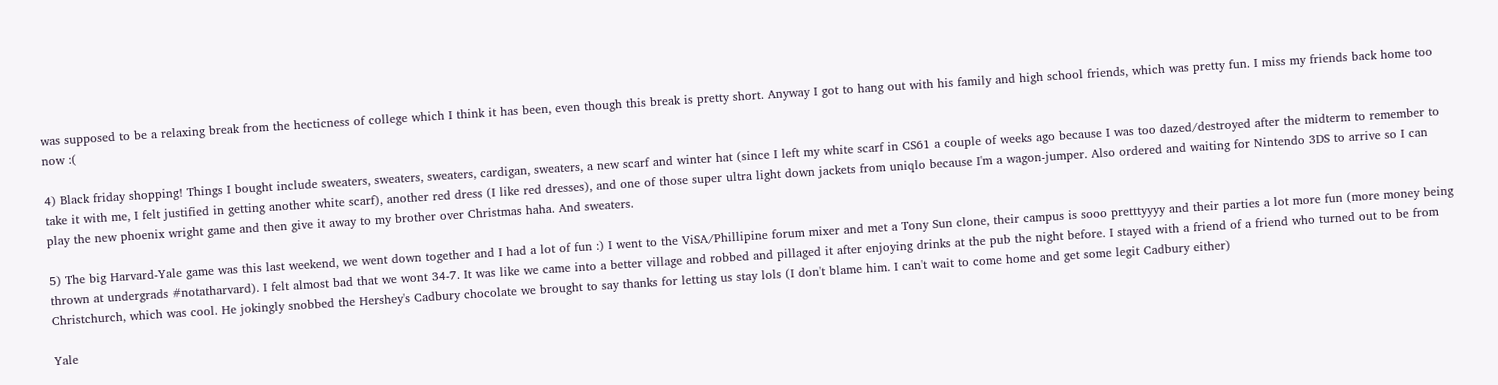was supposed to be a relaxing break from the hecticness of college which I think it has been, even though this break is pretty short. Anyway I got to hang out with his family and high school friends, which was pretty fun. I miss my friends back home too now :(

4) Black friday shopping! Things I bought include sweaters, sweaters, sweaters, cardigan, sweaters, a new scarf and winter hat (since I left my white scarf in CS61 a couple of weeks ago because I was too dazed/destroyed after the midterm to remember to take it with me, I felt justified in getting another white scarf), another red dress (I like red dresses), and one of those super ultra light down jackets from uniqlo because I'm a wagon-jumper. Also ordered and waiting for Nintendo 3DS to arrive so I can play the new phoenix wright game and then give it away to my brother over Christmas haha. And sweaters.

5) The big Harvard-Yale game was this last weekend, we went down together and I had a lot of fun :) I went to the ViSA/Phillipine forum mixer and met a Tony Sun clone, their campus is sooo pretttyyyy and their parties a lot more fun (more money being thrown at undergrads #notatharvard). I felt almost bad that we wont 34-7. It was like we came into a better village and robbed and pillaged it after enjoying drinks at the pub the night before. I stayed with a friend of a friend who turned out to be from Christchurch, which was cool. He jokingly snobbed the Hershey's Cadbury chocolate we brought to say thanks for letting us stay lols (I don't blame him. I can't wait to come home and get some legit Cadbury either)

Yale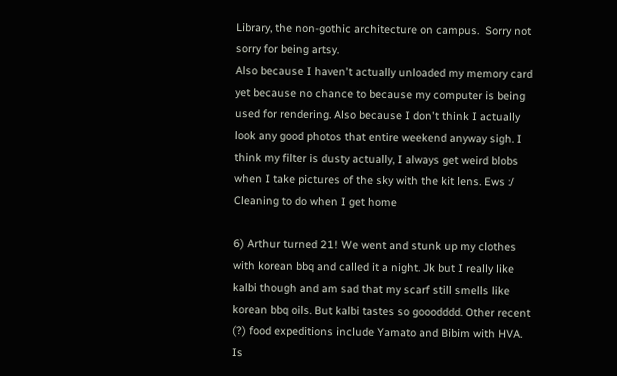Library, the non-gothic architecture on campus.  Sorry not sorry for being artsy.
Also because I haven't actually unloaded my memory card yet because no chance to because my computer is being used for rendering. Also because I don't think I actually look any good photos that entire weekend anyway sigh. I think my filter is dusty actually, I always get weird blobs when I take pictures of the sky with the kit lens. Ews :/ Cleaning to do when I get home

6) Arthur turned 21! We went and stunk up my clothes with korean bbq and called it a night. Jk but I really like kalbi though and am sad that my scarf still smells like korean bbq oils. But kalbi tastes so gooodddd. Other recent (?) food expeditions include Yamato and Bibim with HVA. Is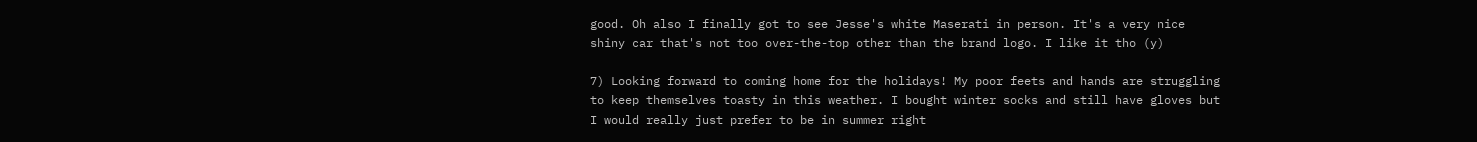good. Oh also I finally got to see Jesse's white Maserati in person. It's a very nice shiny car that's not too over-the-top other than the brand logo. I like it tho (y)

7) Looking forward to coming home for the holidays! My poor feets and hands are struggling to keep themselves toasty in this weather. I bought winter socks and still have gloves but I would really just prefer to be in summer right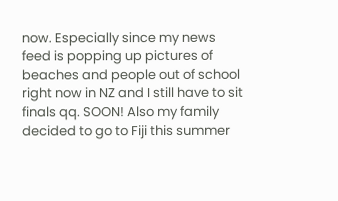now. Especially since my news feed is popping up pictures of beaches and people out of school right now in NZ and I still have to sit finals qq. SOON! Also my family decided to go to Fiji this summer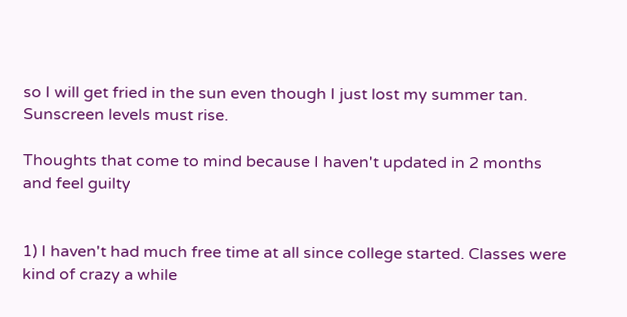so I will get fried in the sun even though I just lost my summer tan. Sunscreen levels must rise.

Thoughts that come to mind because I haven't updated in 2 months and feel guilty


1) I haven't had much free time at all since college started. Classes were kind of crazy a while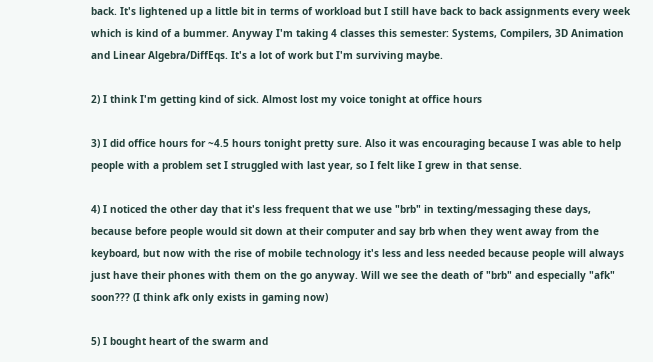back. It's lightened up a little bit in terms of workload but I still have back to back assignments every week which is kind of a bummer. Anyway I'm taking 4 classes this semester: Systems, Compilers, 3D Animation and Linear Algebra/DiffEqs. It's a lot of work but I'm surviving maybe.

2) I think I'm getting kind of sick. Almost lost my voice tonight at office hours

3) I did office hours for ~4.5 hours tonight pretty sure. Also it was encouraging because I was able to help people with a problem set I struggled with last year, so I felt like I grew in that sense.

4) I noticed the other day that it's less frequent that we use "brb" in texting/messaging these days, because before people would sit down at their computer and say brb when they went away from the keyboard, but now with the rise of mobile technology it's less and less needed because people will always just have their phones with them on the go anyway. Will we see the death of "brb" and especially "afk" soon??? (I think afk only exists in gaming now)

5) I bought heart of the swarm and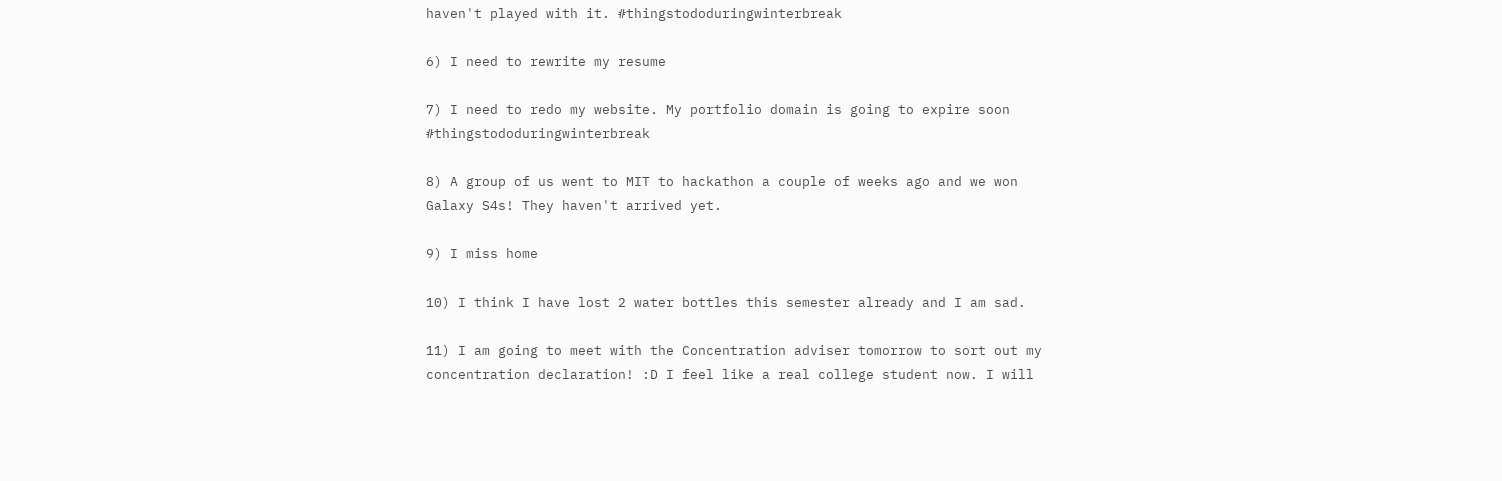haven't played with it. #thingstododuringwinterbreak

6) I need to rewrite my resume

7) I need to redo my website. My portfolio domain is going to expire soon #thingstododuringwinterbreak

8) A group of us went to MIT to hackathon a couple of weeks ago and we won Galaxy S4s! They haven't arrived yet.

9) I miss home

10) I think I have lost 2 water bottles this semester already and I am sad.

11) I am going to meet with the Concentration adviser tomorrow to sort out my concentration declaration! :D I feel like a real college student now. I will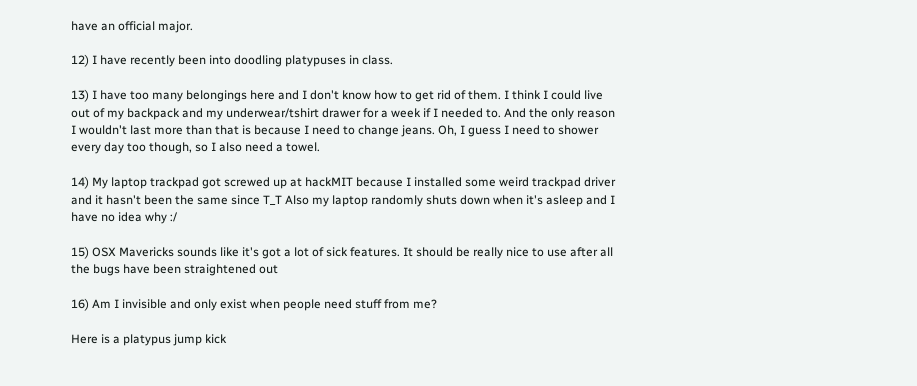have an official major.

12) I have recently been into doodling platypuses in class.

13) I have too many belongings here and I don't know how to get rid of them. I think I could live out of my backpack and my underwear/tshirt drawer for a week if I needed to. And the only reason I wouldn't last more than that is because I need to change jeans. Oh, I guess I need to shower every day too though, so I also need a towel.

14) My laptop trackpad got screwed up at hackMIT because I installed some weird trackpad driver and it hasn't been the same since T_T Also my laptop randomly shuts down when it's asleep and I have no idea why :/

15) OSX Mavericks sounds like it's got a lot of sick features. It should be really nice to use after all the bugs have been straightened out

16) Am I invisible and only exist when people need stuff from me?

Here is a platypus jump kick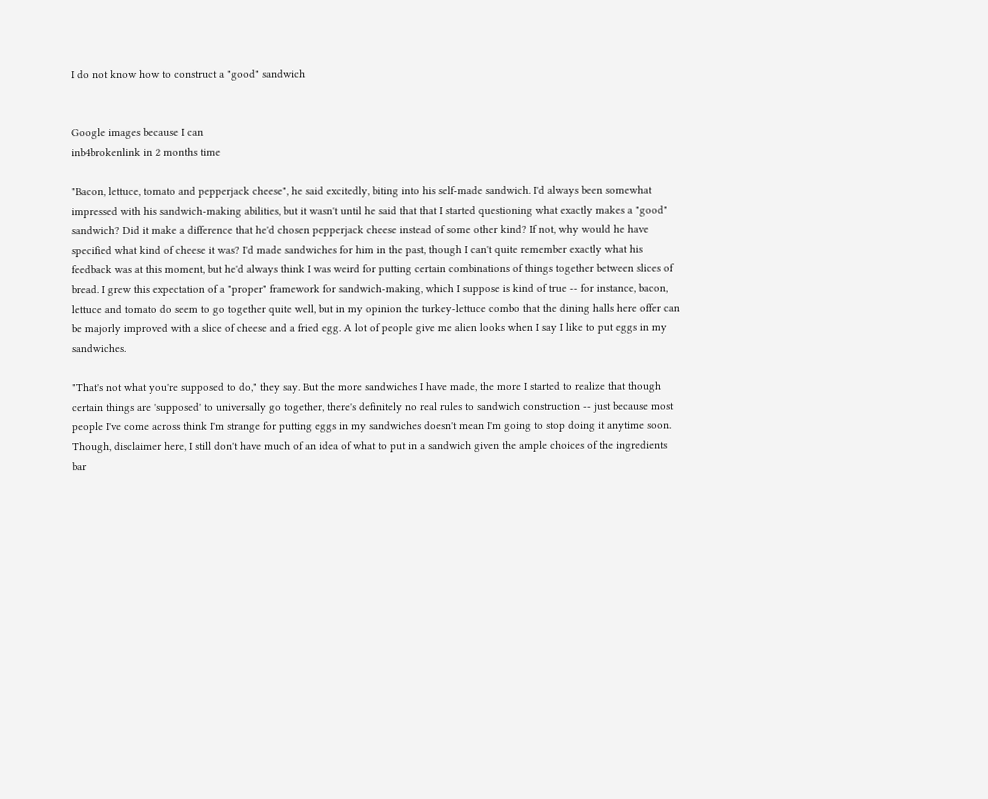I do not know how to construct a "good" sandwich


Google images because I can
inb4brokenlink in 2 months time

"Bacon, lettuce, tomato and pepperjack cheese", he said excitedly, biting into his self-made sandwich. I'd always been somewhat impressed with his sandwich-making abilities, but it wasn't until he said that that I started questioning what exactly makes a "good" sandwich? Did it make a difference that he'd chosen pepperjack cheese instead of some other kind? If not, why would he have specified what kind of cheese it was? I'd made sandwiches for him in the past, though I can't quite remember exactly what his feedback was at this moment, but he'd always think I was weird for putting certain combinations of things together between slices of bread. I grew this expectation of a "proper" framework for sandwich-making, which I suppose is kind of true -- for instance, bacon, lettuce and tomato do seem to go together quite well, but in my opinion the turkey-lettuce combo that the dining halls here offer can be majorly improved with a slice of cheese and a fried egg. A lot of people give me alien looks when I say I like to put eggs in my sandwiches.

"That's not what you're supposed to do," they say. But the more sandwiches I have made, the more I started to realize that though certain things are 'supposed' to universally go together, there's definitely no real rules to sandwich construction -- just because most people I've come across think I'm strange for putting eggs in my sandwiches doesn't mean I'm going to stop doing it anytime soon. Though, disclaimer here, I still don't have much of an idea of what to put in a sandwich given the ample choices of the ingredients bar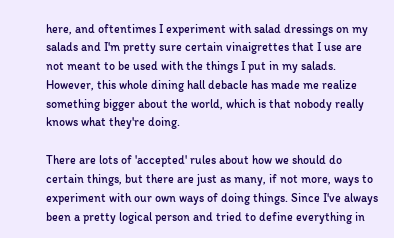here, and oftentimes I experiment with salad dressings on my salads and I'm pretty sure certain vinaigrettes that I use are not meant to be used with the things I put in my salads. However, this whole dining hall debacle has made me realize something bigger about the world, which is that nobody really knows what they're doing.

There are lots of 'accepted' rules about how we should do certain things, but there are just as many, if not more, ways to experiment with our own ways of doing things. Since I've always been a pretty logical person and tried to define everything in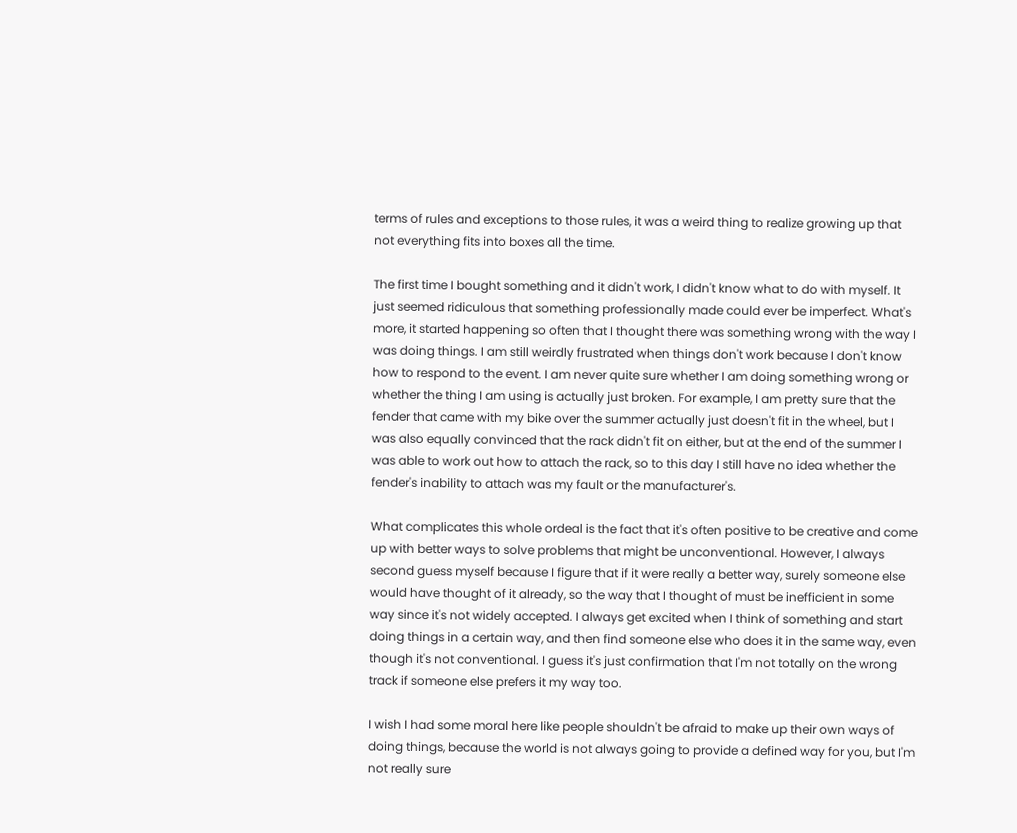terms of rules and exceptions to those rules, it was a weird thing to realize growing up that not everything fits into boxes all the time.

The first time I bought something and it didn't work, I didn't know what to do with myself. It just seemed ridiculous that something professionally made could ever be imperfect. What's more, it started happening so often that I thought there was something wrong with the way I was doing things. I am still weirdly frustrated when things don't work because I don't know how to respond to the event. I am never quite sure whether I am doing something wrong or whether the thing I am using is actually just broken. For example, I am pretty sure that the fender that came with my bike over the summer actually just doesn't fit in the wheel, but I was also equally convinced that the rack didn't fit on either, but at the end of the summer I was able to work out how to attach the rack, so to this day I still have no idea whether the fender's inability to attach was my fault or the manufacturer's.

What complicates this whole ordeal is the fact that it's often positive to be creative and come up with better ways to solve problems that might be unconventional. However, I always second guess myself because I figure that if it were really a better way, surely someone else would have thought of it already, so the way that I thought of must be inefficient in some way since it's not widely accepted. I always get excited when I think of something and start doing things in a certain way, and then find someone else who does it in the same way, even though it's not conventional. I guess it's just confirmation that I'm not totally on the wrong track if someone else prefers it my way too.

I wish I had some moral here like people shouldn't be afraid to make up their own ways of doing things, because the world is not always going to provide a defined way for you, but I'm not really sure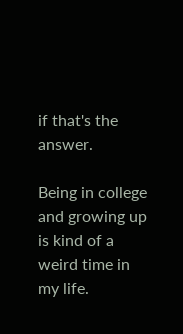if that's the answer.

Being in college and growing up is kind of a weird time in my life.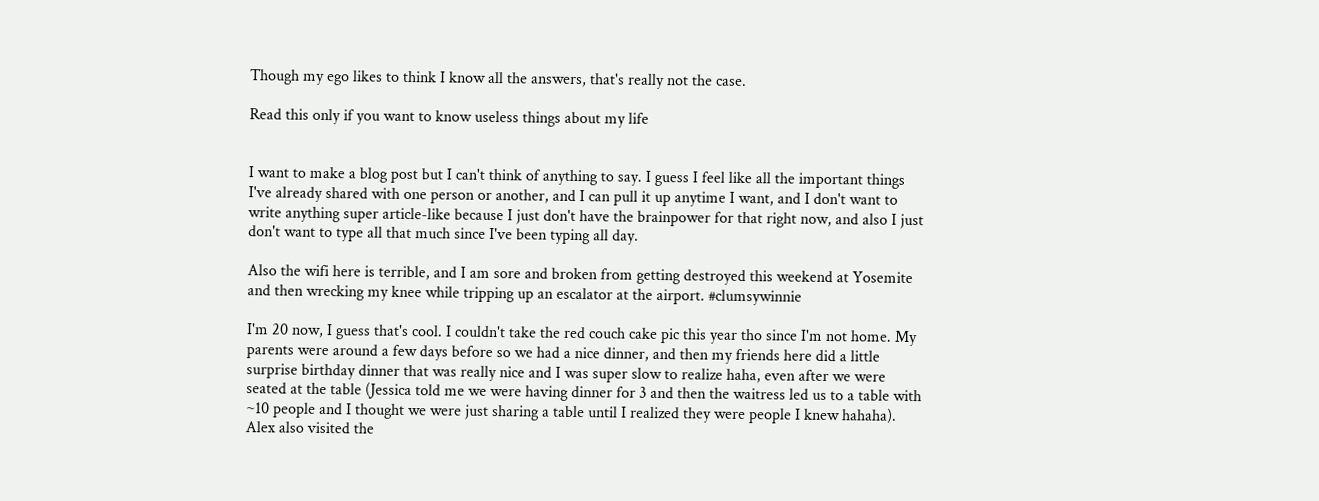Though my ego likes to think I know all the answers, that's really not the case.

Read this only if you want to know useless things about my life


I want to make a blog post but I can't think of anything to say. I guess I feel like all the important things I've already shared with one person or another, and I can pull it up anytime I want, and I don't want to write anything super article-like because I just don't have the brainpower for that right now, and also I just don't want to type all that much since I've been typing all day.

Also the wifi here is terrible, and I am sore and broken from getting destroyed this weekend at Yosemite and then wrecking my knee while tripping up an escalator at the airport. #clumsywinnie

I'm 20 now, I guess that's cool. I couldn't take the red couch cake pic this year tho since I'm not home. My parents were around a few days before so we had a nice dinner, and then my friends here did a little surprise birthday dinner that was really nice and I was super slow to realize haha, even after we were seated at the table (Jessica told me we were having dinner for 3 and then the waitress led us to a table with ~10 people and I thought we were just sharing a table until I realized they were people I knew hahaha). Alex also visited the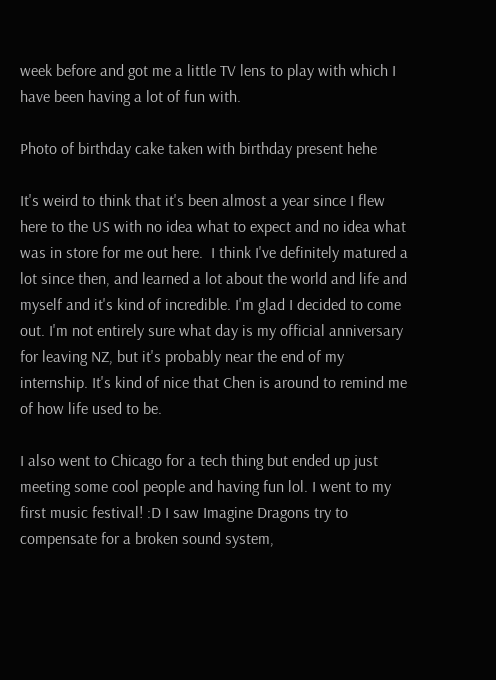week before and got me a little TV lens to play with which I have been having a lot of fun with.

Photo of birthday cake taken with birthday present hehe

It's weird to think that it's been almost a year since I flew here to the US with no idea what to expect and no idea what was in store for me out here.  I think I've definitely matured a lot since then, and learned a lot about the world and life and myself and it's kind of incredible. I'm glad I decided to come out. I'm not entirely sure what day is my official anniversary for leaving NZ, but it's probably near the end of my internship. It's kind of nice that Chen is around to remind me of how life used to be.

I also went to Chicago for a tech thing but ended up just meeting some cool people and having fun lol. I went to my first music festival! :D I saw Imagine Dragons try to compensate for a broken sound system,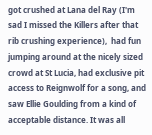got crushed at Lana del Ray (I'm sad I missed the Killers after that rib crushing experience),  had fun jumping around at the nicely sized crowd at St Lucia, had exclusive pit access to Reignwolf for a song, and saw Ellie Goulding from a kind of acceptable distance. It was all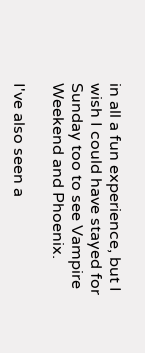in all a fun experience, but I wish I could have stayed for Sunday too to see Vampire Weekend and Phoenix.

I've also seen a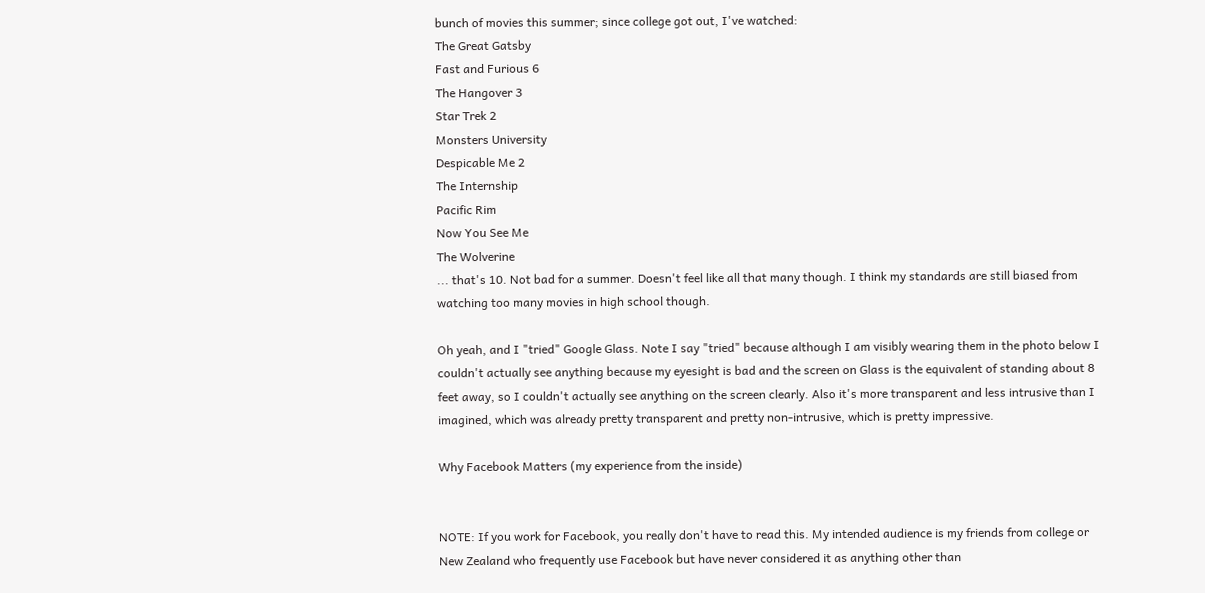bunch of movies this summer; since college got out, I've watched:
The Great Gatsby
Fast and Furious 6
The Hangover 3
Star Trek 2
Monsters University
Despicable Me 2
The Internship
Pacific Rim
Now You See Me
The Wolverine
... that's 10. Not bad for a summer. Doesn't feel like all that many though. I think my standards are still biased from watching too many movies in high school though.

Oh yeah, and I "tried" Google Glass. Note I say "tried" because although I am visibly wearing them in the photo below I couldn't actually see anything because my eyesight is bad and the screen on Glass is the equivalent of standing about 8 feet away, so I couldn't actually see anything on the screen clearly. Also it's more transparent and less intrusive than I imagined, which was already pretty transparent and pretty non-intrusive, which is pretty impressive.

Why Facebook Matters (my experience from the inside)


NOTE: If you work for Facebook, you really don't have to read this. My intended audience is my friends from college or New Zealand who frequently use Facebook but have never considered it as anything other than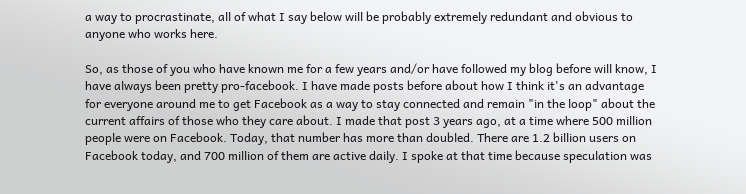a way to procrastinate, all of what I say below will be probably extremely redundant and obvious to anyone who works here.

So, as those of you who have known me for a few years and/or have followed my blog before will know, I have always been pretty pro-facebook. I have made posts before about how I think it's an advantage for everyone around me to get Facebook as a way to stay connected and remain "in the loop" about the current affairs of those who they care about. I made that post 3 years ago, at a time where 500 million people were on Facebook. Today, that number has more than doubled. There are 1.2 billion users on Facebook today, and 700 million of them are active daily. I spoke at that time because speculation was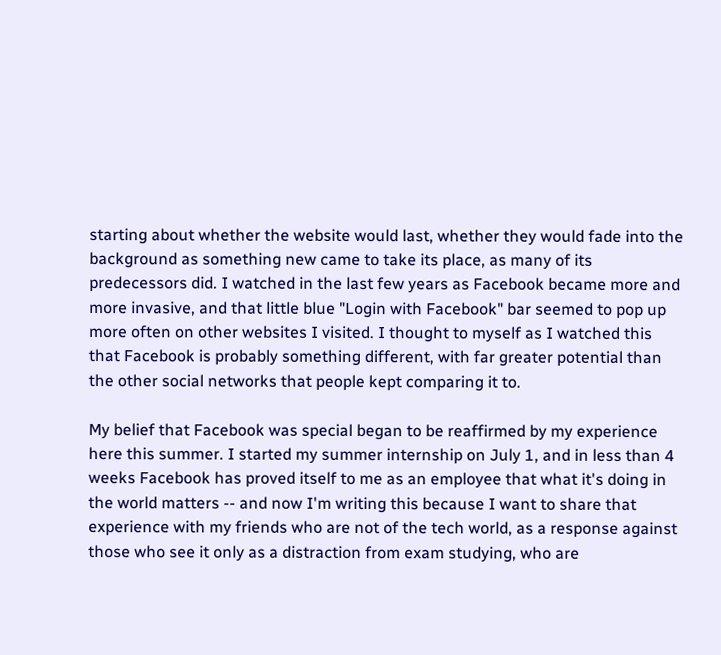starting about whether the website would last, whether they would fade into the background as something new came to take its place, as many of its predecessors did. I watched in the last few years as Facebook became more and more invasive, and that little blue "Login with Facebook" bar seemed to pop up more often on other websites I visited. I thought to myself as I watched this that Facebook is probably something different, with far greater potential than the other social networks that people kept comparing it to.

My belief that Facebook was special began to be reaffirmed by my experience here this summer. I started my summer internship on July 1, and in less than 4 weeks Facebook has proved itself to me as an employee that what it's doing in the world matters -- and now I'm writing this because I want to share that experience with my friends who are not of the tech world, as a response against those who see it only as a distraction from exam studying, who are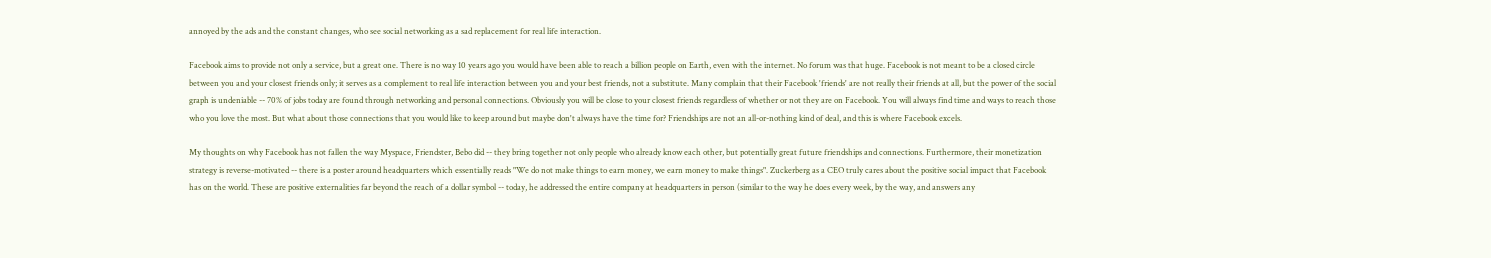annoyed by the ads and the constant changes, who see social networking as a sad replacement for real life interaction.

Facebook aims to provide not only a service, but a great one. There is no way 10 years ago you would have been able to reach a billion people on Earth, even with the internet. No forum was that huge. Facebook is not meant to be a closed circle between you and your closest friends only; it serves as a complement to real life interaction between you and your best friends, not a substitute. Many complain that their Facebook 'friends' are not really their friends at all, but the power of the social graph is undeniable -- 70% of jobs today are found through networking and personal connections. Obviously you will be close to your closest friends regardless of whether or not they are on Facebook. You will always find time and ways to reach those who you love the most. But what about those connections that you would like to keep around but maybe don't always have the time for? Friendships are not an all-or-nothing kind of deal, and this is where Facebook excels.

My thoughts on why Facebook has not fallen the way Myspace, Friendster, Bebo did -- they bring together not only people who already know each other, but potentially great future friendships and connections. Furthermore, their monetization strategy is reverse-motivated -- there is a poster around headquarters which essentially reads "We do not make things to earn money, we earn money to make things". Zuckerberg as a CEO truly cares about the positive social impact that Facebook has on the world. These are positive externalities far beyond the reach of a dollar symbol -- today, he addressed the entire company at headquarters in person (similar to the way he does every week, by the way, and answers any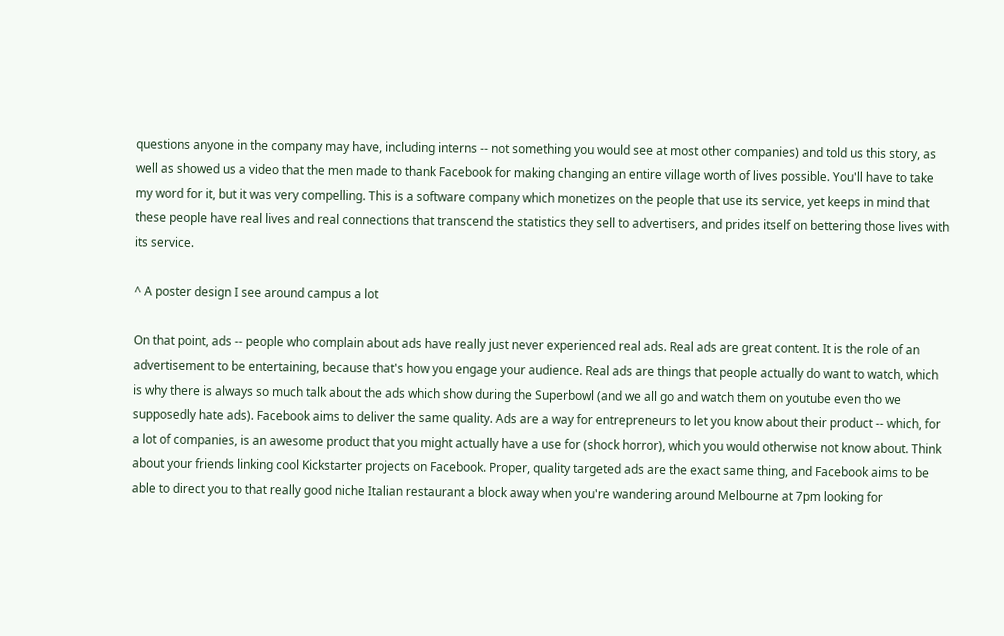questions anyone in the company may have, including interns -- not something you would see at most other companies) and told us this story, as well as showed us a video that the men made to thank Facebook for making changing an entire village worth of lives possible. You'll have to take my word for it, but it was very compelling. This is a software company which monetizes on the people that use its service, yet keeps in mind that these people have real lives and real connections that transcend the statistics they sell to advertisers, and prides itself on bettering those lives with its service.

^ A poster design I see around campus a lot

On that point, ads -- people who complain about ads have really just never experienced real ads. Real ads are great content. It is the role of an advertisement to be entertaining, because that's how you engage your audience. Real ads are things that people actually do want to watch, which is why there is always so much talk about the ads which show during the Superbowl (and we all go and watch them on youtube even tho we supposedly hate ads). Facebook aims to deliver the same quality. Ads are a way for entrepreneurs to let you know about their product -- which, for a lot of companies, is an awesome product that you might actually have a use for (shock horror), which you would otherwise not know about. Think about your friends linking cool Kickstarter projects on Facebook. Proper, quality targeted ads are the exact same thing, and Facebook aims to be able to direct you to that really good niche Italian restaurant a block away when you're wandering around Melbourne at 7pm looking for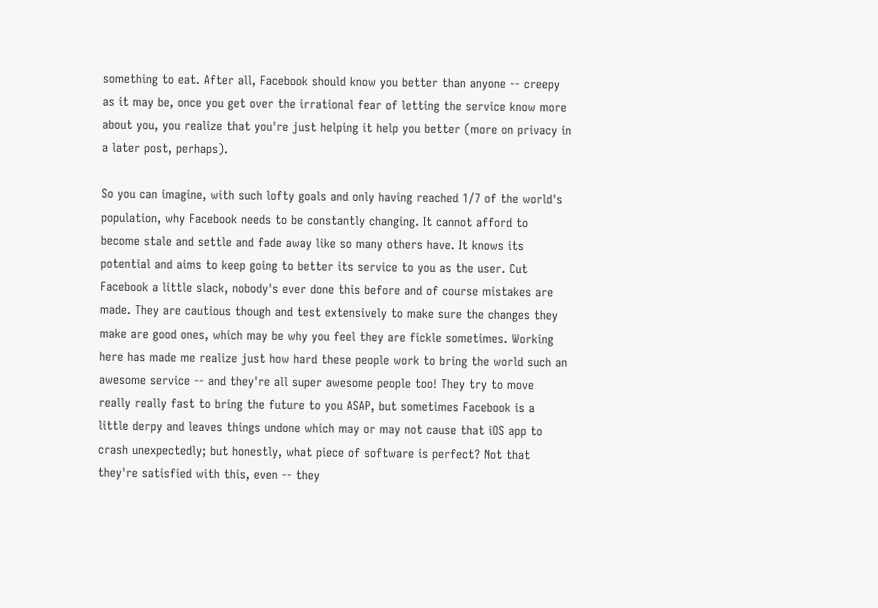something to eat. After all, Facebook should know you better than anyone -- creepy as it may be, once you get over the irrational fear of letting the service know more about you, you realize that you're just helping it help you better (more on privacy in a later post, perhaps).

So you can imagine, with such lofty goals and only having reached 1/7 of the world's population, why Facebook needs to be constantly changing. It cannot afford to become stale and settle and fade away like so many others have. It knows its potential and aims to keep going to better its service to you as the user. Cut Facebook a little slack, nobody's ever done this before and of course mistakes are made. They are cautious though and test extensively to make sure the changes they make are good ones, which may be why you feel they are fickle sometimes. Working here has made me realize just how hard these people work to bring the world such an awesome service -- and they're all super awesome people too! They try to move really really fast to bring the future to you ASAP, but sometimes Facebook is a little derpy and leaves things undone which may or may not cause that iOS app to crash unexpectedly; but honestly, what piece of software is perfect? Not that they're satisfied with this, even -- they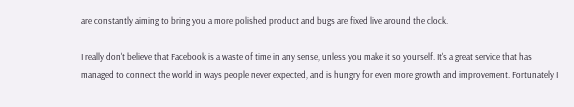are constantly aiming to bring you a more polished product and bugs are fixed live around the clock.

I really don't believe that Facebook is a waste of time in any sense, unless you make it so yourself. It's a great service that has managed to connect the world in ways people never expected, and is hungry for even more growth and improvement. Fortunately I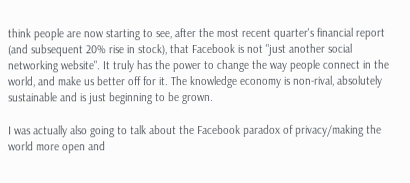think people are now starting to see, after the most recent quarter's financial report (and subsequent 20% rise in stock), that Facebook is not "just another social networking website". It truly has the power to change the way people connect in the world, and make us better off for it. The knowledge economy is non-rival, absolutely sustainable and is just beginning to be grown.

I was actually also going to talk about the Facebook paradox of privacy/making the world more open and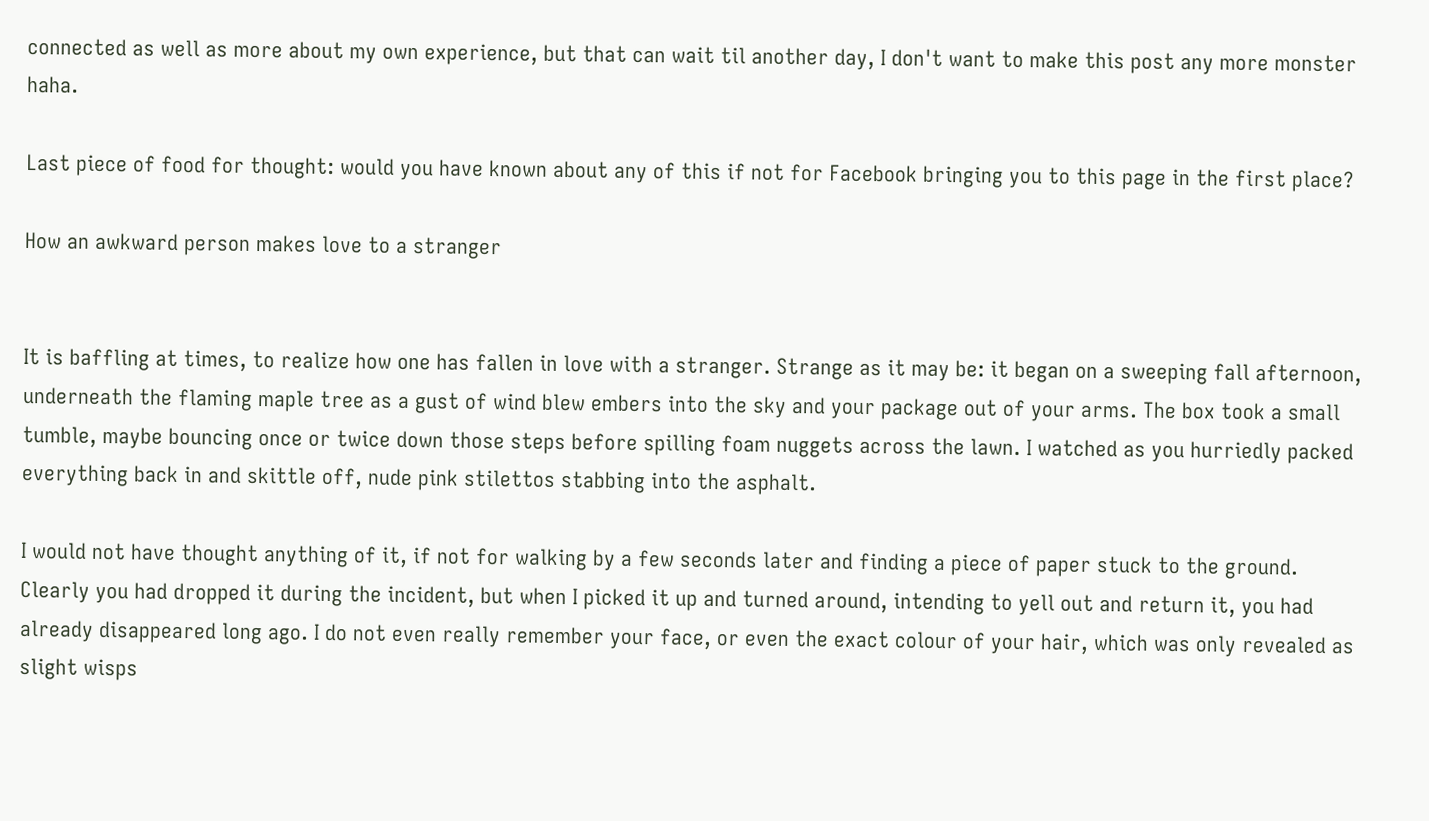connected as well as more about my own experience, but that can wait til another day, I don't want to make this post any more monster haha.

Last piece of food for thought: would you have known about any of this if not for Facebook bringing you to this page in the first place?

How an awkward person makes love to a stranger


It is baffling at times, to realize how one has fallen in love with a stranger. Strange as it may be: it began on a sweeping fall afternoon, underneath the flaming maple tree as a gust of wind blew embers into the sky and your package out of your arms. The box took a small tumble, maybe bouncing once or twice down those steps before spilling foam nuggets across the lawn. I watched as you hurriedly packed everything back in and skittle off, nude pink stilettos stabbing into the asphalt.

I would not have thought anything of it, if not for walking by a few seconds later and finding a piece of paper stuck to the ground. Clearly you had dropped it during the incident, but when I picked it up and turned around, intending to yell out and return it, you had already disappeared long ago. I do not even really remember your face, or even the exact colour of your hair, which was only revealed as slight wisps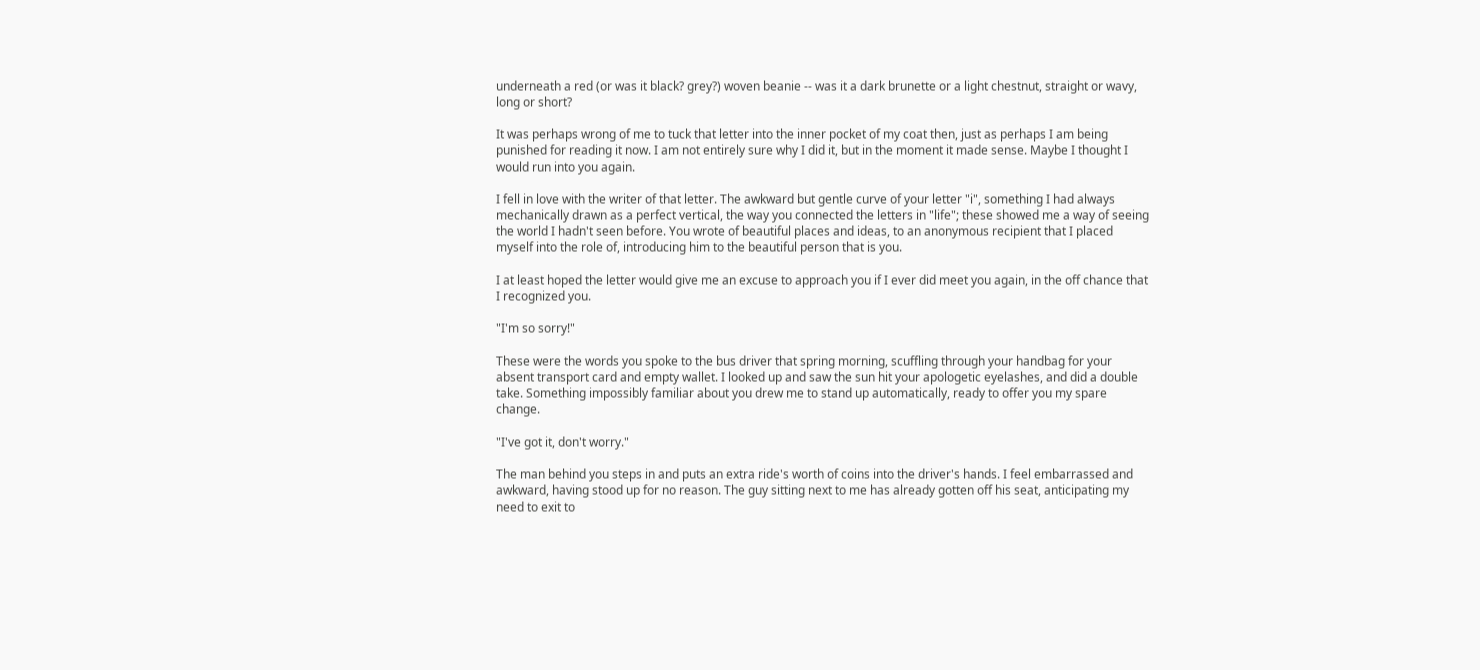underneath a red (or was it black? grey?) woven beanie -- was it a dark brunette or a light chestnut, straight or wavy, long or short?

It was perhaps wrong of me to tuck that letter into the inner pocket of my coat then, just as perhaps I am being punished for reading it now. I am not entirely sure why I did it, but in the moment it made sense. Maybe I thought I would run into you again.

I fell in love with the writer of that letter. The awkward but gentle curve of your letter "i", something I had always mechanically drawn as a perfect vertical, the way you connected the letters in "life"; these showed me a way of seeing the world I hadn't seen before. You wrote of beautiful places and ideas, to an anonymous recipient that I placed myself into the role of, introducing him to the beautiful person that is you.

I at least hoped the letter would give me an excuse to approach you if I ever did meet you again, in the off chance that I recognized you.

"I'm so sorry!"

These were the words you spoke to the bus driver that spring morning, scuffling through your handbag for your absent transport card and empty wallet. I looked up and saw the sun hit your apologetic eyelashes, and did a double take. Something impossibly familiar about you drew me to stand up automatically, ready to offer you my spare change.

"I've got it, don't worry."

The man behind you steps in and puts an extra ride's worth of coins into the driver's hands. I feel embarrassed and awkward, having stood up for no reason. The guy sitting next to me has already gotten off his seat, anticipating my need to exit to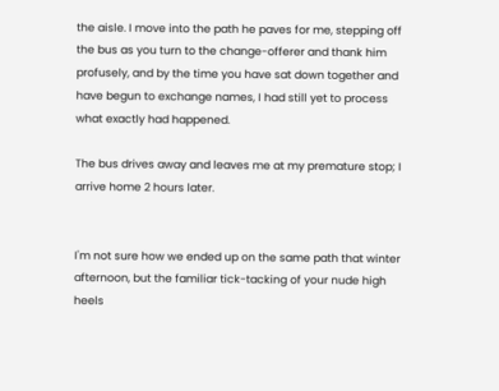the aisle. I move into the path he paves for me, stepping off the bus as you turn to the change-offerer and thank him profusely, and by the time you have sat down together and have begun to exchange names, I had still yet to process what exactly had happened.

The bus drives away and leaves me at my premature stop; I arrive home 2 hours later.


I'm not sure how we ended up on the same path that winter afternoon, but the familiar tick-tacking of your nude high heels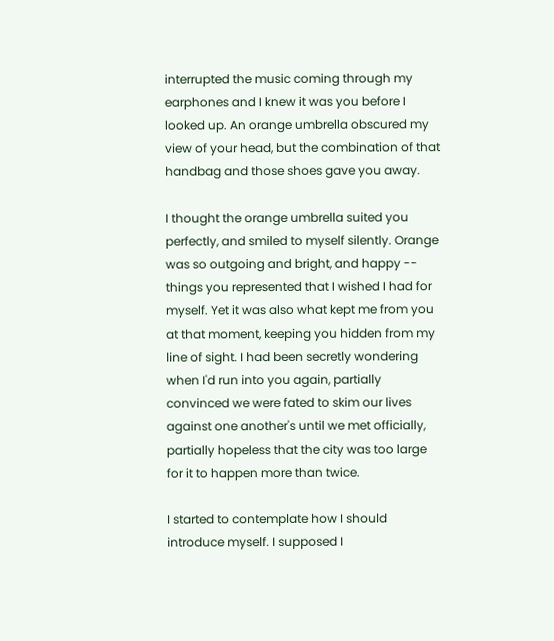interrupted the music coming through my earphones and I knew it was you before I looked up. An orange umbrella obscured my view of your head, but the combination of that handbag and those shoes gave you away.

I thought the orange umbrella suited you perfectly, and smiled to myself silently. Orange was so outgoing and bright, and happy -- things you represented that I wished I had for myself. Yet it was also what kept me from you at that moment, keeping you hidden from my line of sight. I had been secretly wondering when I'd run into you again, partially convinced we were fated to skim our lives against one another's until we met officially, partially hopeless that the city was too large for it to happen more than twice.

I started to contemplate how I should introduce myself. I supposed I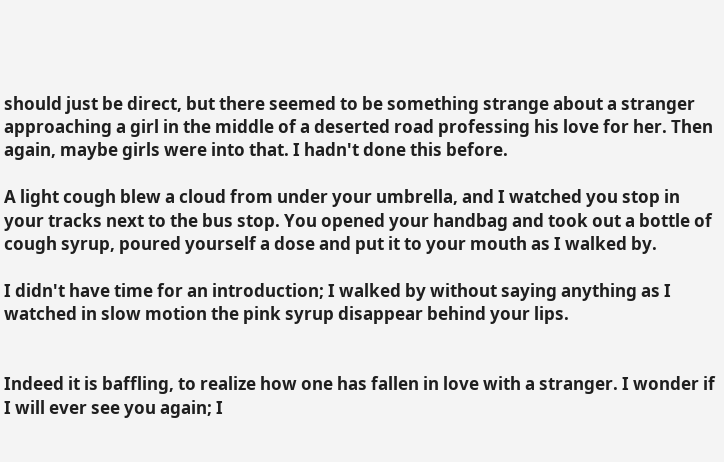should just be direct, but there seemed to be something strange about a stranger approaching a girl in the middle of a deserted road professing his love for her. Then again, maybe girls were into that. I hadn't done this before.

A light cough blew a cloud from under your umbrella, and I watched you stop in your tracks next to the bus stop. You opened your handbag and took out a bottle of cough syrup, poured yourself a dose and put it to your mouth as I walked by.

I didn't have time for an introduction; I walked by without saying anything as I watched in slow motion the pink syrup disappear behind your lips.


Indeed it is baffling, to realize how one has fallen in love with a stranger. I wonder if I will ever see you again; I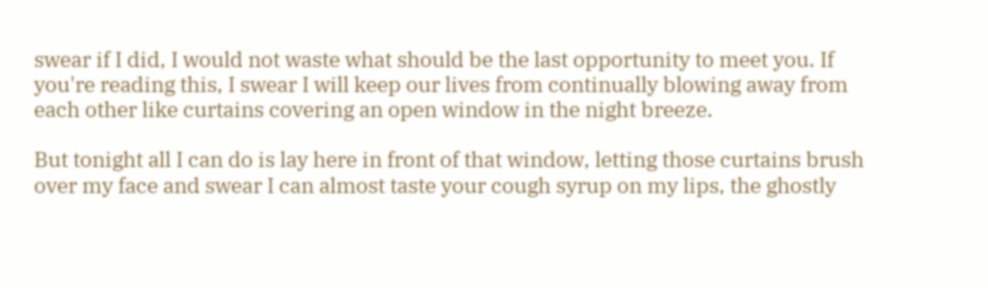swear if I did, I would not waste what should be the last opportunity to meet you. If you're reading this, I swear I will keep our lives from continually blowing away from each other like curtains covering an open window in the night breeze.

But tonight all I can do is lay here in front of that window, letting those curtains brush over my face and swear I can almost taste your cough syrup on my lips, the ghostly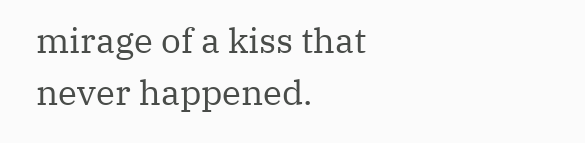mirage of a kiss that never happened.